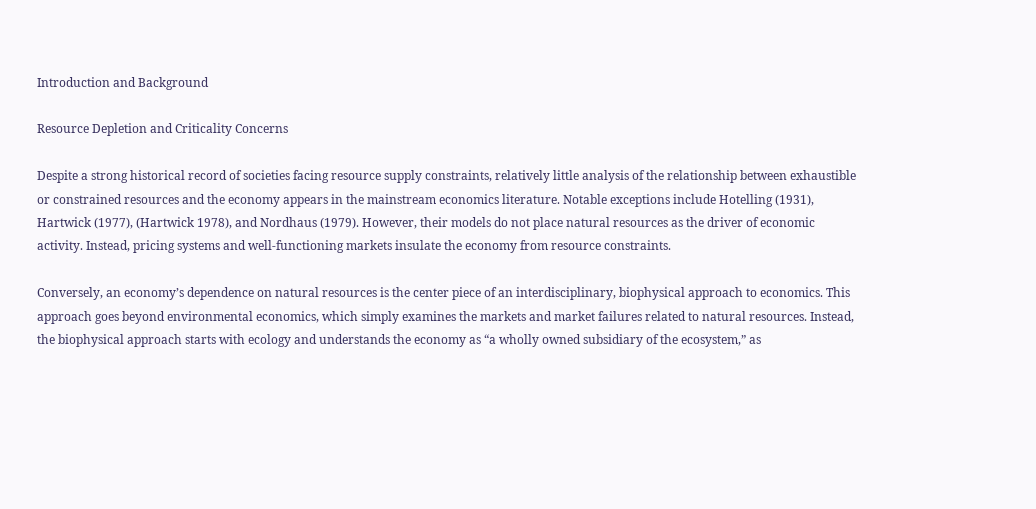Introduction and Background

Resource Depletion and Criticality Concerns

Despite a strong historical record of societies facing resource supply constraints, relatively little analysis of the relationship between exhaustible or constrained resources and the economy appears in the mainstream economics literature. Notable exceptions include Hotelling (1931), Hartwick (1977), (Hartwick 1978), and Nordhaus (1979). However, their models do not place natural resources as the driver of economic activity. Instead, pricing systems and well-functioning markets insulate the economy from resource constraints.

Conversely, an economy’s dependence on natural resources is the center piece of an interdisciplinary, biophysical approach to economics. This approach goes beyond environmental economics, which simply examines the markets and market failures related to natural resources. Instead, the biophysical approach starts with ecology and understands the economy as “a wholly owned subsidiary of the ecosystem,” as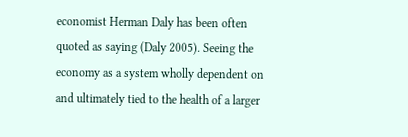economist Herman Daly has been often quoted as saying (Daly 2005). Seeing the economy as a system wholly dependent on and ultimately tied to the health of a larger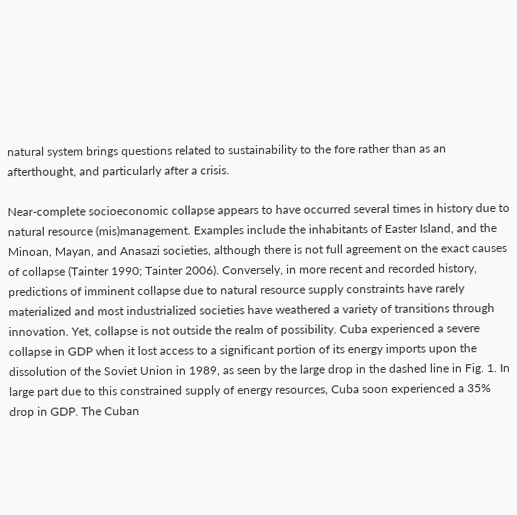natural system brings questions related to sustainability to the fore rather than as an afterthought, and particularly after a crisis.

Near-complete socioeconomic collapse appears to have occurred several times in history due to natural resource (mis)management. Examples include the inhabitants of Easter Island, and the Minoan, Mayan, and Anasazi societies, although there is not full agreement on the exact causes of collapse (Tainter 1990; Tainter 2006). Conversely, in more recent and recorded history, predictions of imminent collapse due to natural resource supply constraints have rarely materialized and most industrialized societies have weathered a variety of transitions through innovation. Yet, collapse is not outside the realm of possibility. Cuba experienced a severe collapse in GDP when it lost access to a significant portion of its energy imports upon the dissolution of the Soviet Union in 1989, as seen by the large drop in the dashed line in Fig. 1. In large part due to this constrained supply of energy resources, Cuba soon experienced a 35% drop in GDP. The Cuban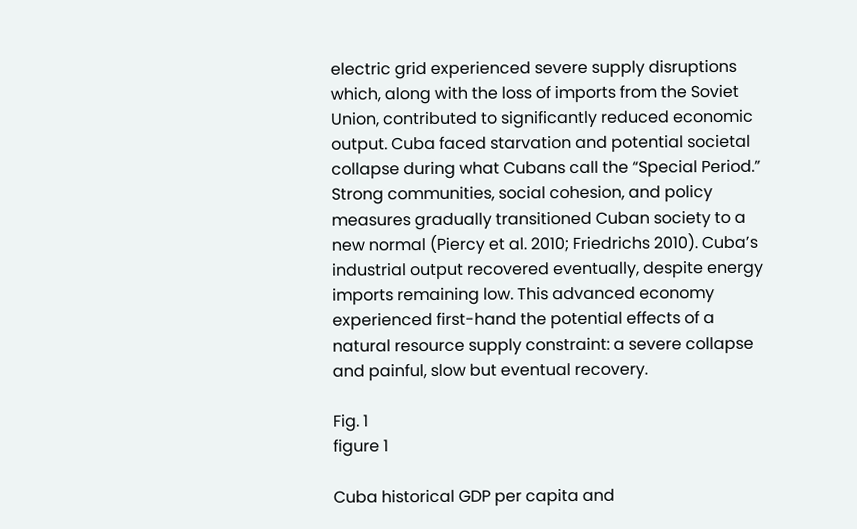electric grid experienced severe supply disruptions which, along with the loss of imports from the Soviet Union, contributed to significantly reduced economic output. Cuba faced starvation and potential societal collapse during what Cubans call the “Special Period.” Strong communities, social cohesion, and policy measures gradually transitioned Cuban society to a new normal (Piercy et al. 2010; Friedrichs 2010). Cuba’s industrial output recovered eventually, despite energy imports remaining low. This advanced economy experienced first-hand the potential effects of a natural resource supply constraint: a severe collapse and painful, slow but eventual recovery.

Fig. 1
figure 1

Cuba historical GDP per capita and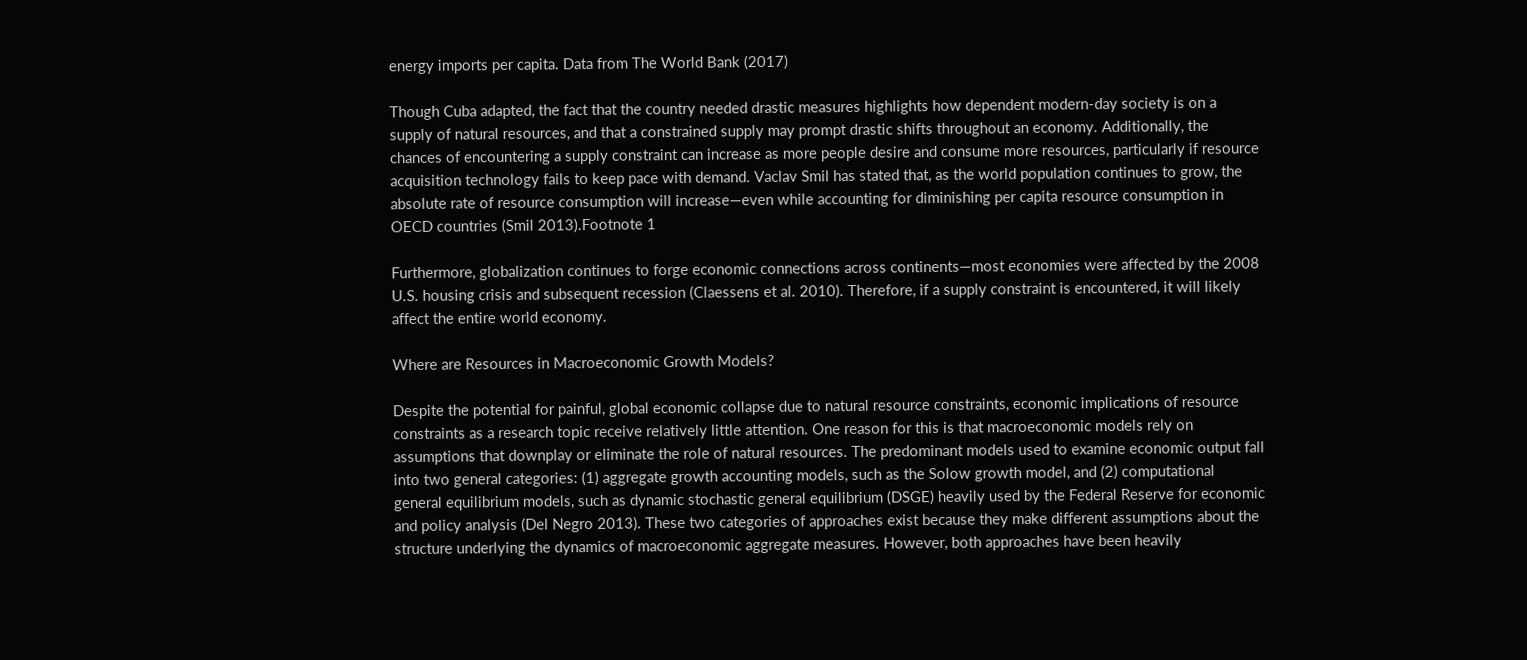energy imports per capita. Data from The World Bank (2017)

Though Cuba adapted, the fact that the country needed drastic measures highlights how dependent modern-day society is on a supply of natural resources, and that a constrained supply may prompt drastic shifts throughout an economy. Additionally, the chances of encountering a supply constraint can increase as more people desire and consume more resources, particularly if resource acquisition technology fails to keep pace with demand. Vaclav Smil has stated that, as the world population continues to grow, the absolute rate of resource consumption will increase—even while accounting for diminishing per capita resource consumption in OECD countries (Smil 2013).Footnote 1

Furthermore, globalization continues to forge economic connections across continents—most economies were affected by the 2008 U.S. housing crisis and subsequent recession (Claessens et al. 2010). Therefore, if a supply constraint is encountered, it will likely affect the entire world economy.

Where are Resources in Macroeconomic Growth Models?

Despite the potential for painful, global economic collapse due to natural resource constraints, economic implications of resource constraints as a research topic receive relatively little attention. One reason for this is that macroeconomic models rely on assumptions that downplay or eliminate the role of natural resources. The predominant models used to examine economic output fall into two general categories: (1) aggregate growth accounting models, such as the Solow growth model, and (2) computational general equilibrium models, such as dynamic stochastic general equilibrium (DSGE) heavily used by the Federal Reserve for economic and policy analysis (Del Negro 2013). These two categories of approaches exist because they make different assumptions about the structure underlying the dynamics of macroeconomic aggregate measures. However, both approaches have been heavily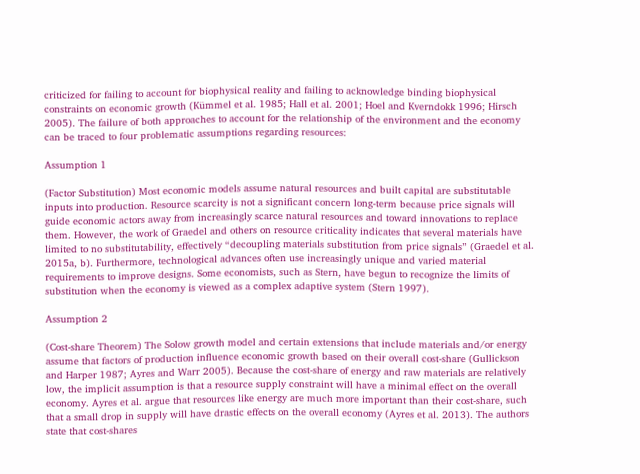criticized for failing to account for biophysical reality and failing to acknowledge binding biophysical constraints on economic growth (Kümmel et al. 1985; Hall et al. 2001; Hoel and Kverndokk 1996; Hirsch 2005). The failure of both approaches to account for the relationship of the environment and the economy can be traced to four problematic assumptions regarding resources:

Assumption 1

(Factor Substitution) Most economic models assume natural resources and built capital are substitutable inputs into production. Resource scarcity is not a significant concern long-term because price signals will guide economic actors away from increasingly scarce natural resources and toward innovations to replace them. However, the work of Graedel and others on resource criticality indicates that several materials have limited to no substitutability, effectively “decoupling materials substitution from price signals” (Graedel et al. 2015a, b). Furthermore, technological advances often use increasingly unique and varied material requirements to improve designs. Some economists, such as Stern, have begun to recognize the limits of substitution when the economy is viewed as a complex adaptive system (Stern 1997).

Assumption 2

(Cost-share Theorem) The Solow growth model and certain extensions that include materials and/or energy assume that factors of production influence economic growth based on their overall cost-share (Gullickson and Harper 1987; Ayres and Warr 2005). Because the cost-share of energy and raw materials are relatively low, the implicit assumption is that a resource supply constraint will have a minimal effect on the overall economy. Ayres et al. argue that resources like energy are much more important than their cost-share, such that a small drop in supply will have drastic effects on the overall economy (Ayres et al. 2013). The authors state that cost-shares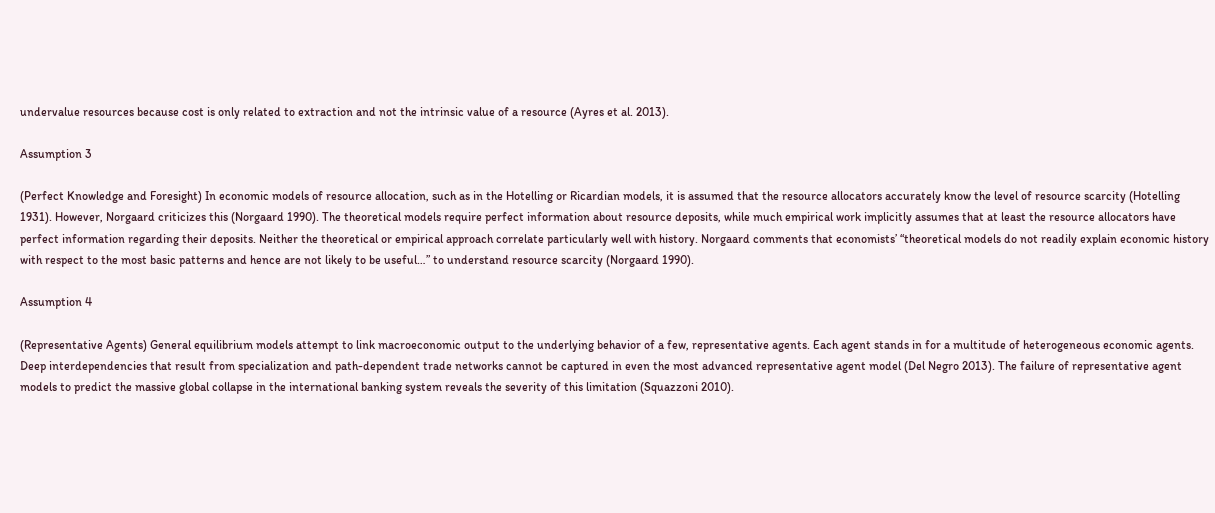undervalue resources because cost is only related to extraction and not the intrinsic value of a resource (Ayres et al. 2013).

Assumption 3

(Perfect Knowledge and Foresight) In economic models of resource allocation, such as in the Hotelling or Ricardian models, it is assumed that the resource allocators accurately know the level of resource scarcity (Hotelling 1931). However, Norgaard criticizes this (Norgaard 1990). The theoretical models require perfect information about resource deposits, while much empirical work implicitly assumes that at least the resource allocators have perfect information regarding their deposits. Neither the theoretical or empirical approach correlate particularly well with history. Norgaard comments that economists’ “theoretical models do not readily explain economic history with respect to the most basic patterns and hence are not likely to be useful…” to understand resource scarcity (Norgaard 1990).

Assumption 4

(Representative Agents) General equilibrium models attempt to link macroeconomic output to the underlying behavior of a few, representative agents. Each agent stands in for a multitude of heterogeneous economic agents. Deep interdependencies that result from specialization and path-dependent trade networks cannot be captured in even the most advanced representative agent model (Del Negro 2013). The failure of representative agent models to predict the massive global collapse in the international banking system reveals the severity of this limitation (Squazzoni 2010).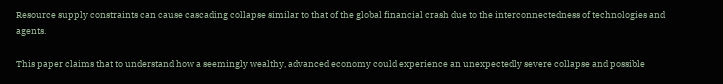Resource supply constraints can cause cascading collapse similar to that of the global financial crash due to the interconnectedness of technologies and agents.

This paper claims that to understand how a seemingly wealthy, advanced economy could experience an unexpectedly severe collapse and possible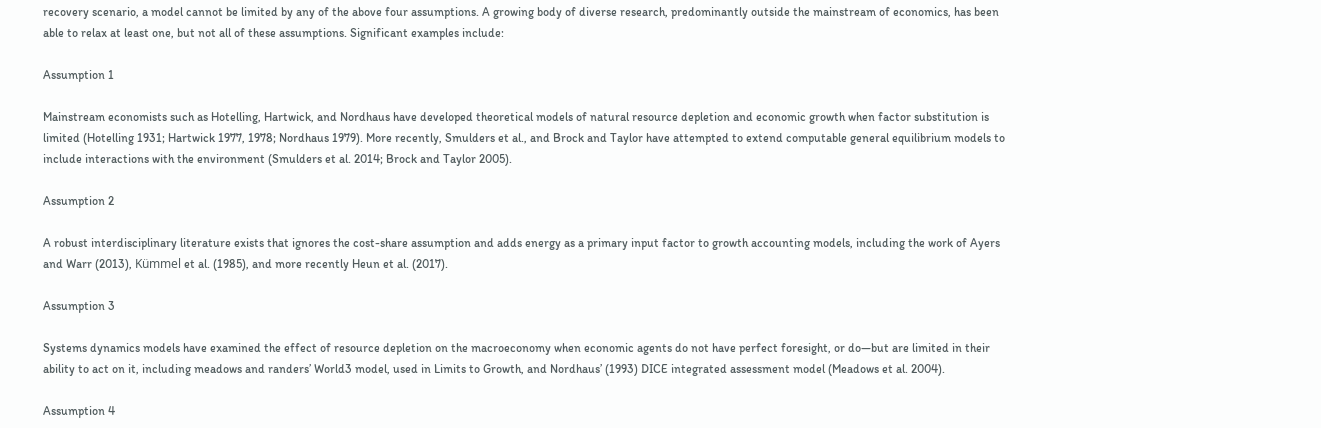recovery scenario, a model cannot be limited by any of the above four assumptions. A growing body of diverse research, predominantly outside the mainstream of economics, has been able to relax at least one, but not all of these assumptions. Significant examples include:

Assumption 1

Mainstream economists such as Hotelling, Hartwick, and Nordhaus have developed theoretical models of natural resource depletion and economic growth when factor substitution is limited (Hotelling 1931; Hartwick 1977, 1978; Nordhaus 1979). More recently, Smulders et al., and Brock and Taylor have attempted to extend computable general equilibrium models to include interactions with the environment (Smulders et al. 2014; Brock and Taylor 2005).

Assumption 2

A robust interdisciplinary literature exists that ignores the cost-share assumption and adds energy as a primary input factor to growth accounting models, including the work of Ayers and Warr (2013), Kümmel et al. (1985), and more recently Heun et al. (2017).

Assumption 3

Systems dynamics models have examined the effect of resource depletion on the macroeconomy when economic agents do not have perfect foresight, or do—but are limited in their ability to act on it, including meadows and randers’ World3 model, used in Limits to Growth, and Nordhaus’ (1993) DICE integrated assessment model (Meadows et al. 2004).

Assumption 4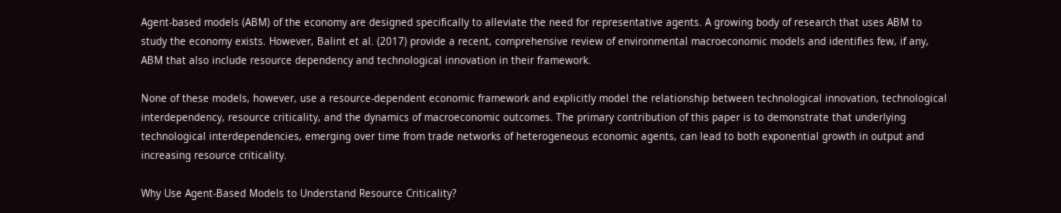Agent-based models (ABM) of the economy are designed specifically to alleviate the need for representative agents. A growing body of research that uses ABM to study the economy exists. However, Balint et al. (2017) provide a recent, comprehensive review of environmental macroeconomic models and identifies few, if any, ABM that also include resource dependency and technological innovation in their framework.

None of these models, however, use a resource-dependent economic framework and explicitly model the relationship between technological innovation, technological interdependency, resource criticality, and the dynamics of macroeconomic outcomes. The primary contribution of this paper is to demonstrate that underlying technological interdependencies, emerging over time from trade networks of heterogeneous economic agents, can lead to both exponential growth in output and increasing resource criticality.

Why Use Agent-Based Models to Understand Resource Criticality?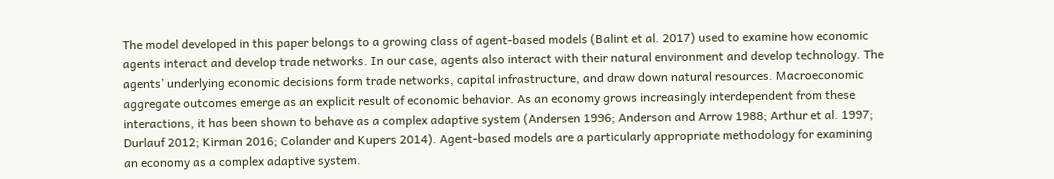The model developed in this paper belongs to a growing class of agent-based models (Balint et al. 2017) used to examine how economic agents interact and develop trade networks. In our case, agents also interact with their natural environment and develop technology. The agents’ underlying economic decisions form trade networks, capital infrastructure, and draw down natural resources. Macroeconomic aggregate outcomes emerge as an explicit result of economic behavior. As an economy grows increasingly interdependent from these interactions, it has been shown to behave as a complex adaptive system (Andersen 1996; Anderson and Arrow 1988; Arthur et al. 1997; Durlauf 2012; Kirman 2016; Colander and Kupers 2014). Agent-based models are a particularly appropriate methodology for examining an economy as a complex adaptive system.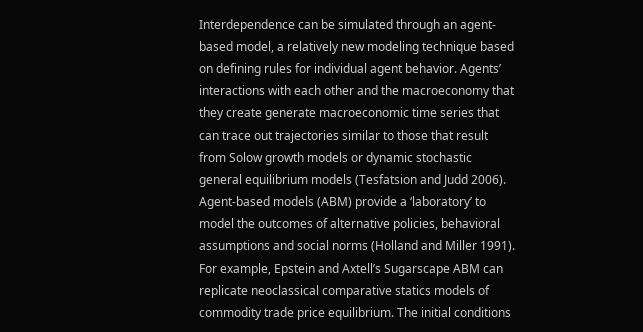Interdependence can be simulated through an agent-based model, a relatively new modeling technique based on defining rules for individual agent behavior. Agents’ interactions with each other and the macroeconomy that they create generate macroeconomic time series that can trace out trajectories similar to those that result from Solow growth models or dynamic stochastic general equilibrium models (Tesfatsion and Judd 2006). Agent-based models (ABM) provide a ‘laboratory’ to model the outcomes of alternative policies, behavioral assumptions and social norms (Holland and Miller 1991). For example, Epstein and Axtell’s Sugarscape ABM can replicate neoclassical comparative statics models of commodity trade price equilibrium. The initial conditions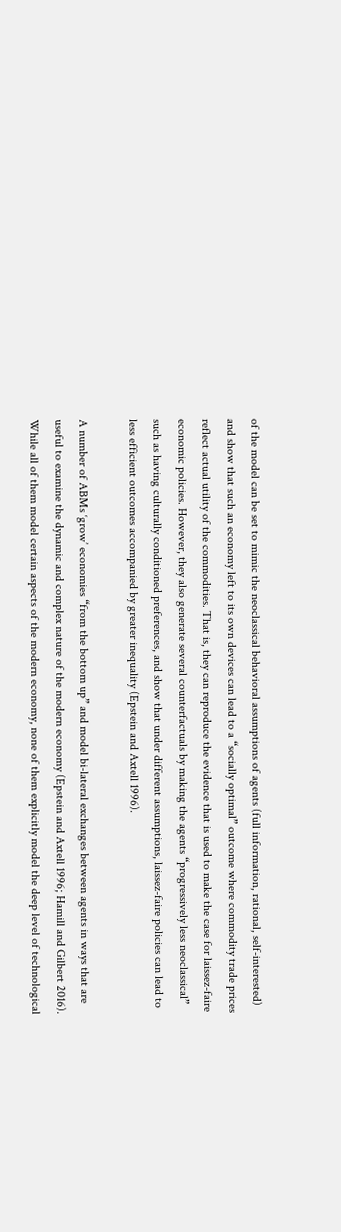of the model can be set to mimic the neoclassical behavioral assumptions of agents (full information, rational, self-interested) and show that such an economy left to its own devices can lead to a “socially optimal” outcome where commodity trade prices reflect actual utility of the commodities. That is, they can reproduce the evidence that is used to make the case for laissez-faire economic policies. However, they also generate several counterfactuals by making the agents “progressively less neoclassical” such as having culturally conditioned preferences, and show that under different assumptions, laissez-faire policies can lead to less efficient outcomes accompanied by greater inequality (Epstein and Axtell 1996).

A number of ABMs ‘grow’ economies “from the bottom up” and model bi-lateral exchanges between agents in ways that are useful to examine the dynamic and complex nature of the modern economy (Epstein and Axtell 1996; Hamill and Gilbert 2016). While all of them model certain aspects of the modern economy, none of them explicitly model the deep level of technological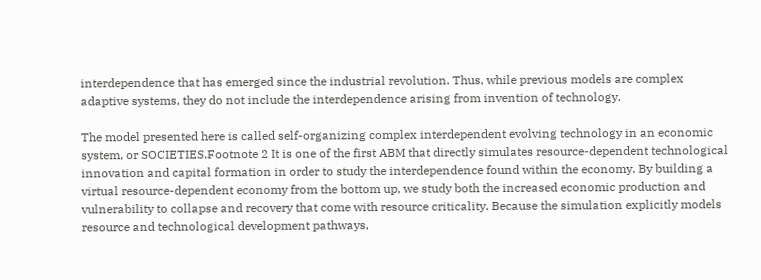interdependence that has emerged since the industrial revolution. Thus, while previous models are complex adaptive systems, they do not include the interdependence arising from invention of technology.

The model presented here is called self-organizing complex interdependent evolving technology in an economic system, or SOCIETIES.Footnote 2 It is one of the first ABM that directly simulates resource-dependent technological innovation and capital formation in order to study the interdependence found within the economy. By building a virtual resource-dependent economy from the bottom up, we study both the increased economic production and vulnerability to collapse and recovery that come with resource criticality. Because the simulation explicitly models resource and technological development pathways,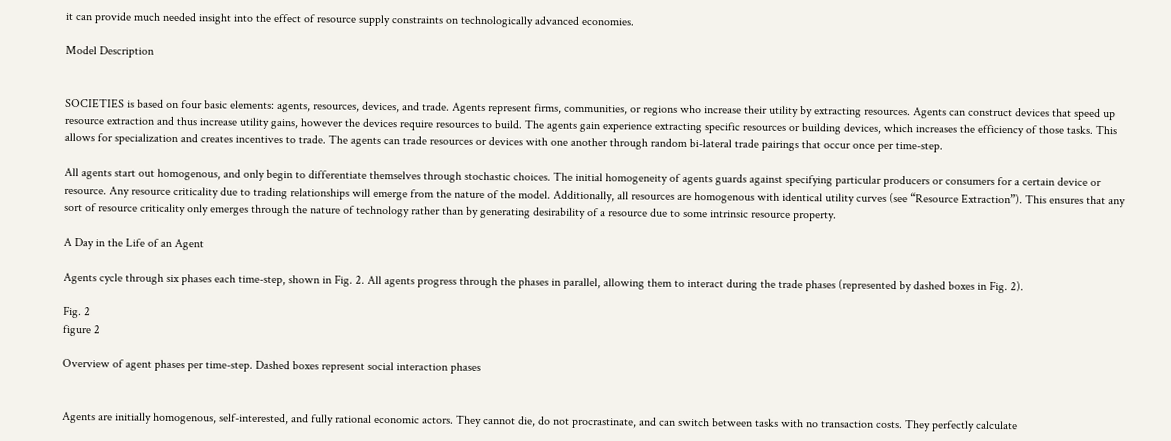it can provide much needed insight into the effect of resource supply constraints on technologically advanced economies.

Model Description


SOCIETIES is based on four basic elements: agents, resources, devices, and trade. Agents represent firms, communities, or regions who increase their utility by extracting resources. Agents can construct devices that speed up resource extraction and thus increase utility gains, however the devices require resources to build. The agents gain experience extracting specific resources or building devices, which increases the efficiency of those tasks. This allows for specialization and creates incentives to trade. The agents can trade resources or devices with one another through random bi-lateral trade pairings that occur once per time-step.

All agents start out homogenous, and only begin to differentiate themselves through stochastic choices. The initial homogeneity of agents guards against specifying particular producers or consumers for a certain device or resource. Any resource criticality due to trading relationships will emerge from the nature of the model. Additionally, all resources are homogenous with identical utility curves (see “Resource Extraction”). This ensures that any sort of resource criticality only emerges through the nature of technology rather than by generating desirability of a resource due to some intrinsic resource property.

A Day in the Life of an Agent

Agents cycle through six phases each time-step, shown in Fig. 2. All agents progress through the phases in parallel, allowing them to interact during the trade phases (represented by dashed boxes in Fig. 2).

Fig. 2
figure 2

Overview of agent phases per time-step. Dashed boxes represent social interaction phases


Agents are initially homogenous, self-interested, and fully rational economic actors. They cannot die, do not procrastinate, and can switch between tasks with no transaction costs. They perfectly calculate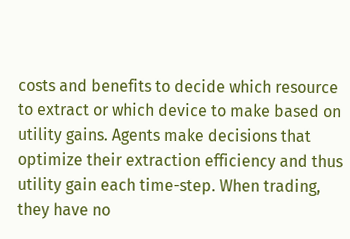costs and benefits to decide which resource to extract or which device to make based on utility gains. Agents make decisions that optimize their extraction efficiency and thus utility gain each time-step. When trading, they have no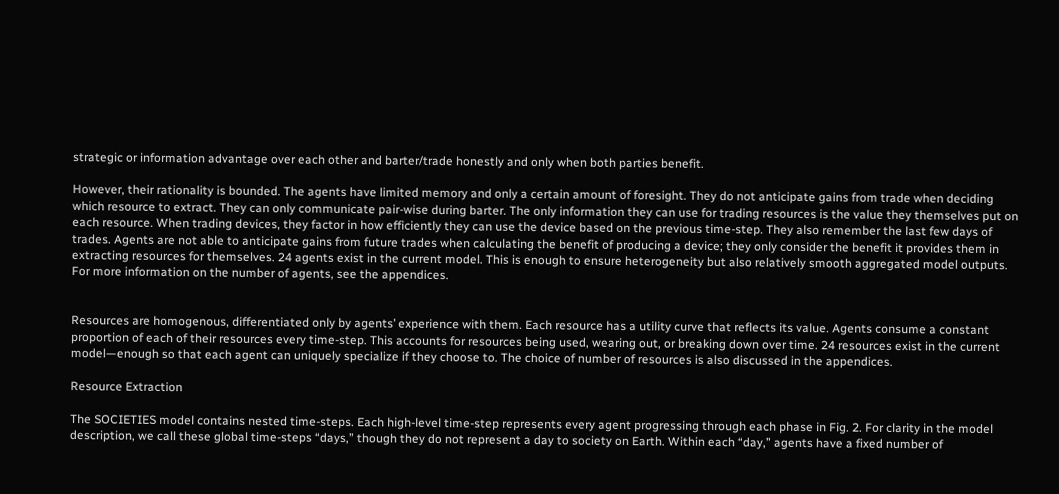strategic or information advantage over each other and barter/trade honestly and only when both parties benefit.

However, their rationality is bounded. The agents have limited memory and only a certain amount of foresight. They do not anticipate gains from trade when deciding which resource to extract. They can only communicate pair-wise during barter. The only information they can use for trading resources is the value they themselves put on each resource. When trading devices, they factor in how efficiently they can use the device based on the previous time-step. They also remember the last few days of trades. Agents are not able to anticipate gains from future trades when calculating the benefit of producing a device; they only consider the benefit it provides them in extracting resources for themselves. 24 agents exist in the current model. This is enough to ensure heterogeneity but also relatively smooth aggregated model outputs. For more information on the number of agents, see the appendices.


Resources are homogenous, differentiated only by agents’ experience with them. Each resource has a utility curve that reflects its value. Agents consume a constant proportion of each of their resources every time-step. This accounts for resources being used, wearing out, or breaking down over time. 24 resources exist in the current model—enough so that each agent can uniquely specialize if they choose to. The choice of number of resources is also discussed in the appendices.

Resource Extraction

The SOCIETIES model contains nested time-steps. Each high-level time-step represents every agent progressing through each phase in Fig. 2. For clarity in the model description, we call these global time-steps “days,” though they do not represent a day to society on Earth. Within each “day,” agents have a fixed number of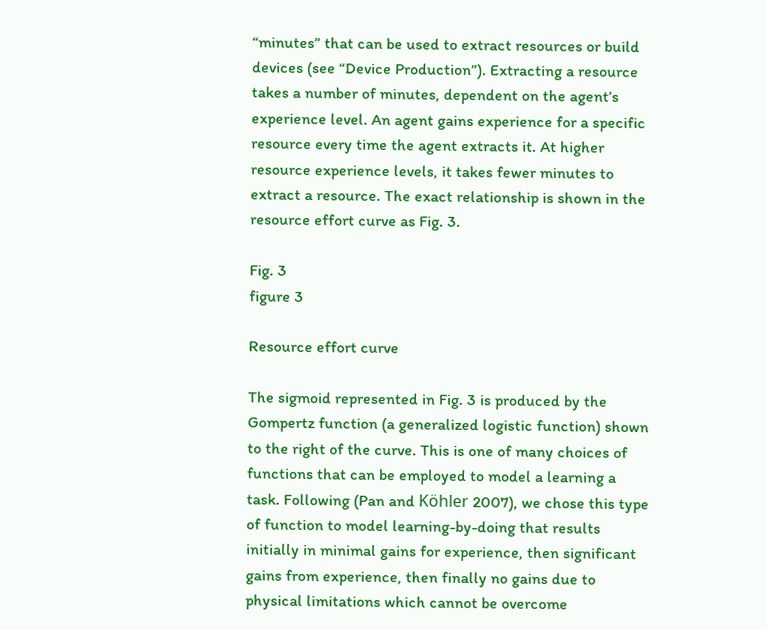“minutes” that can be used to extract resources or build devices (see “Device Production”). Extracting a resource takes a number of minutes, dependent on the agent’s experience level. An agent gains experience for a specific resource every time the agent extracts it. At higher resource experience levels, it takes fewer minutes to extract a resource. The exact relationship is shown in the resource effort curve as Fig. 3.

Fig. 3
figure 3

Resource effort curve

The sigmoid represented in Fig. 3 is produced by the Gompertz function (a generalized logistic function) shown to the right of the curve. This is one of many choices of functions that can be employed to model a learning a task. Following (Pan and Köhler 2007), we chose this type of function to model learning-by-doing that results initially in minimal gains for experience, then significant gains from experience, then finally no gains due to physical limitations which cannot be overcome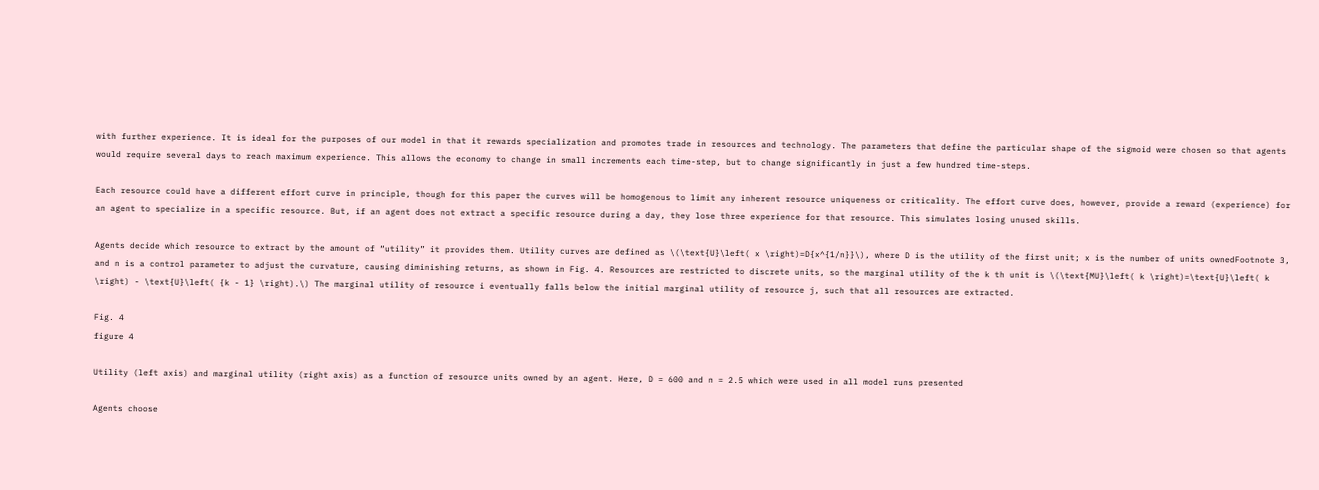with further experience. It is ideal for the purposes of our model in that it rewards specialization and promotes trade in resources and technology. The parameters that define the particular shape of the sigmoid were chosen so that agents would require several days to reach maximum experience. This allows the economy to change in small increments each time-step, but to change significantly in just a few hundred time-steps.

Each resource could have a different effort curve in principle, though for this paper the curves will be homogenous to limit any inherent resource uniqueness or criticality. The effort curve does, however, provide a reward (experience) for an agent to specialize in a specific resource. But, if an agent does not extract a specific resource during a day, they lose three experience for that resource. This simulates losing unused skills.

Agents decide which resource to extract by the amount of “utility” it provides them. Utility curves are defined as \(\text{U}\left( x \right)=D{x^{1/n}}\), where D is the utility of the first unit; x is the number of units ownedFootnote 3, and n is a control parameter to adjust the curvature, causing diminishing returns, as shown in Fig. 4. Resources are restricted to discrete units, so the marginal utility of the k th unit is \(\text{MU}\left( k \right)=\text{U}\left( k \right) - \text{U}\left( {k - 1} \right).\) The marginal utility of resource i eventually falls below the initial marginal utility of resource j, such that all resources are extracted.

Fig. 4
figure 4

Utility (left axis) and marginal utility (right axis) as a function of resource units owned by an agent. Here, D = 600 and n = 2.5 which were used in all model runs presented

Agents choose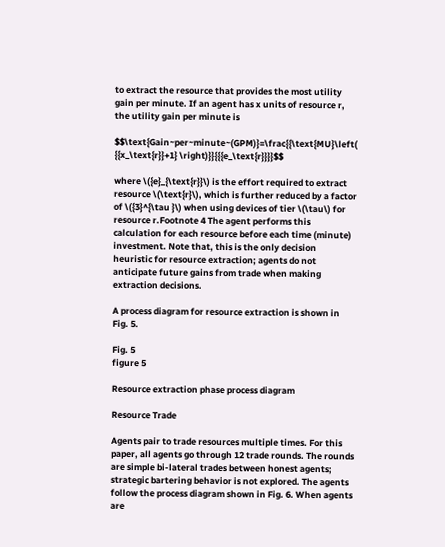to extract the resource that provides the most utility gain per minute. If an agent has x units of resource r, the utility gain per minute is

$$\text{Gain~per~minute~(GPM)}=\frac{{\text{MU}\left( {{x_\text{r}}+1} \right)}}{{{e_\text{r}}}}$$

where \({e}_{\text{r}}\) is the effort required to extract resource \(\text{r}\), which is further reduced by a factor of \({3}^{\tau }\) when using devices of tier \(\tau\) for resource r.Footnote 4 The agent performs this calculation for each resource before each time (minute) investment. Note that, this is the only decision heuristic for resource extraction; agents do not anticipate future gains from trade when making extraction decisions.

A process diagram for resource extraction is shown in Fig. 5.

Fig. 5
figure 5

Resource extraction phase process diagram

Resource Trade

Agents pair to trade resources multiple times. For this paper, all agents go through 12 trade rounds. The rounds are simple bi-lateral trades between honest agents; strategic bartering behavior is not explored. The agents follow the process diagram shown in Fig. 6. When agents are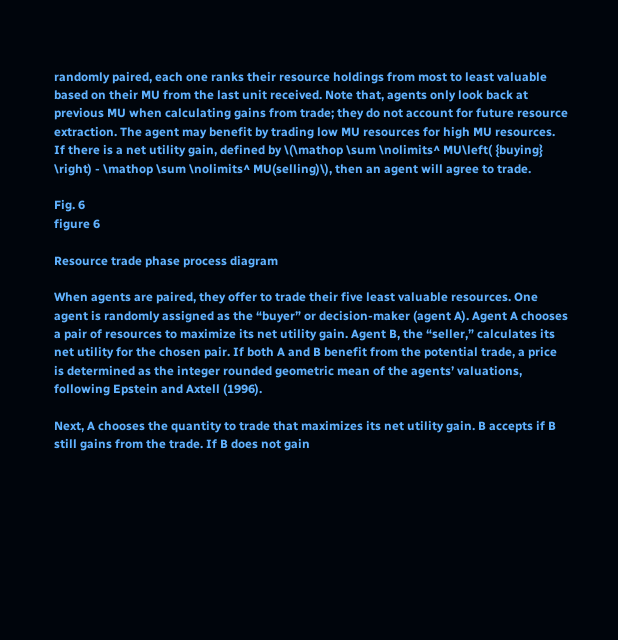randomly paired, each one ranks their resource holdings from most to least valuable based on their MU from the last unit received. Note that, agents only look back at previous MU when calculating gains from trade; they do not account for future resource extraction. The agent may benefit by trading low MU resources for high MU resources. If there is a net utility gain, defined by \(\mathop \sum \nolimits^ MU\left( {buying} \right) - \mathop \sum \nolimits^ MU(selling)\), then an agent will agree to trade.

Fig. 6
figure 6

Resource trade phase process diagram

When agents are paired, they offer to trade their five least valuable resources. One agent is randomly assigned as the “buyer” or decision-maker (agent A). Agent A chooses a pair of resources to maximize its net utility gain. Agent B, the “seller,” calculates its net utility for the chosen pair. If both A and B benefit from the potential trade, a price is determined as the integer rounded geometric mean of the agents’ valuations, following Epstein and Axtell (1996).

Next, A chooses the quantity to trade that maximizes its net utility gain. B accepts if B still gains from the trade. If B does not gain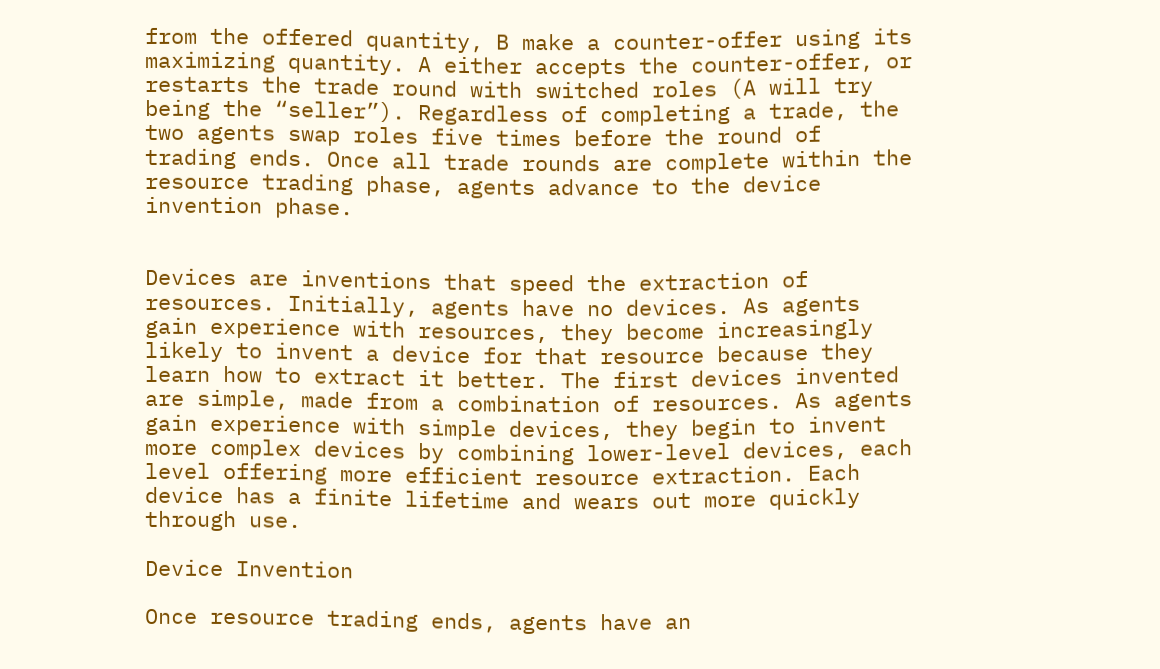from the offered quantity, B make a counter-offer using its maximizing quantity. A either accepts the counter-offer, or restarts the trade round with switched roles (A will try being the “seller”). Regardless of completing a trade, the two agents swap roles five times before the round of trading ends. Once all trade rounds are complete within the resource trading phase, agents advance to the device invention phase.


Devices are inventions that speed the extraction of resources. Initially, agents have no devices. As agents gain experience with resources, they become increasingly likely to invent a device for that resource because they learn how to extract it better. The first devices invented are simple, made from a combination of resources. As agents gain experience with simple devices, they begin to invent more complex devices by combining lower-level devices, each level offering more efficient resource extraction. Each device has a finite lifetime and wears out more quickly through use.

Device Invention

Once resource trading ends, agents have an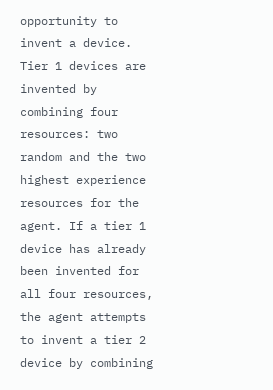opportunity to invent a device. Tier 1 devices are invented by combining four resources: two random and the two highest experience resources for the agent. If a tier 1 device has already been invented for all four resources, the agent attempts to invent a tier 2 device by combining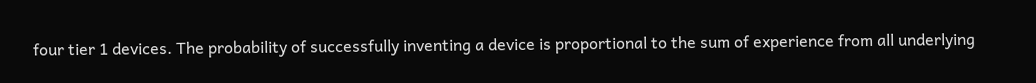four tier 1 devices. The probability of successfully inventing a device is proportional to the sum of experience from all underlying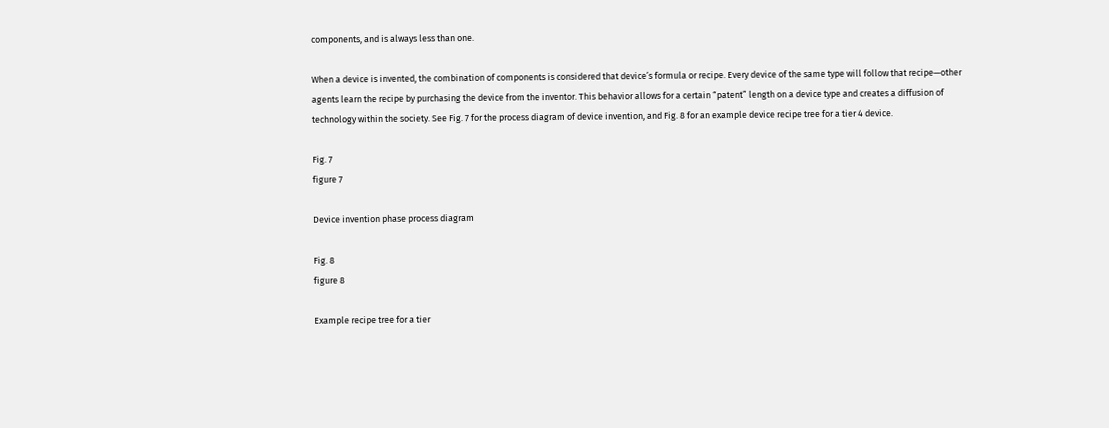components, and is always less than one.

When a device is invented, the combination of components is considered that device’s formula or recipe. Every device of the same type will follow that recipe—other agents learn the recipe by purchasing the device from the inventor. This behavior allows for a certain “patent” length on a device type and creates a diffusion of technology within the society. See Fig. 7 for the process diagram of device invention, and Fig. 8 for an example device recipe tree for a tier 4 device.

Fig. 7
figure 7

Device invention phase process diagram

Fig. 8
figure 8

Example recipe tree for a tier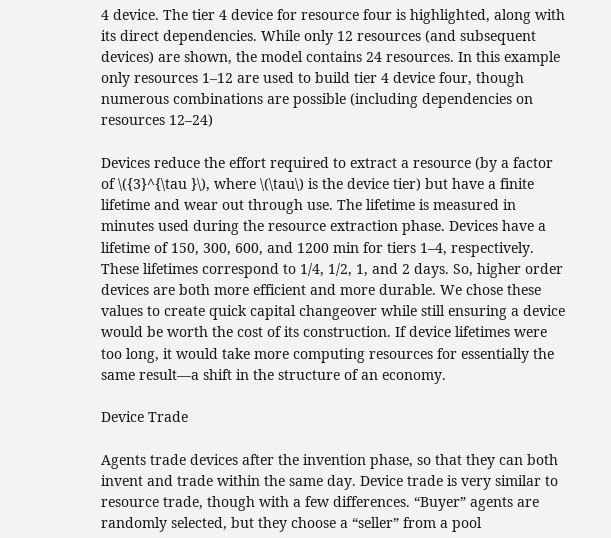4 device. The tier 4 device for resource four is highlighted, along with its direct dependencies. While only 12 resources (and subsequent devices) are shown, the model contains 24 resources. In this example only resources 1–12 are used to build tier 4 device four, though numerous combinations are possible (including dependencies on resources 12–24)

Devices reduce the effort required to extract a resource (by a factor of \({3}^{\tau }\), where \(\tau\) is the device tier) but have a finite lifetime and wear out through use. The lifetime is measured in minutes used during the resource extraction phase. Devices have a lifetime of 150, 300, 600, and 1200 min for tiers 1–4, respectively. These lifetimes correspond to 1/4, 1/2, 1, and 2 days. So, higher order devices are both more efficient and more durable. We chose these values to create quick capital changeover while still ensuring a device would be worth the cost of its construction. If device lifetimes were too long, it would take more computing resources for essentially the same result—a shift in the structure of an economy.

Device Trade

Agents trade devices after the invention phase, so that they can both invent and trade within the same day. Device trade is very similar to resource trade, though with a few differences. “Buyer” agents are randomly selected, but they choose a “seller” from a pool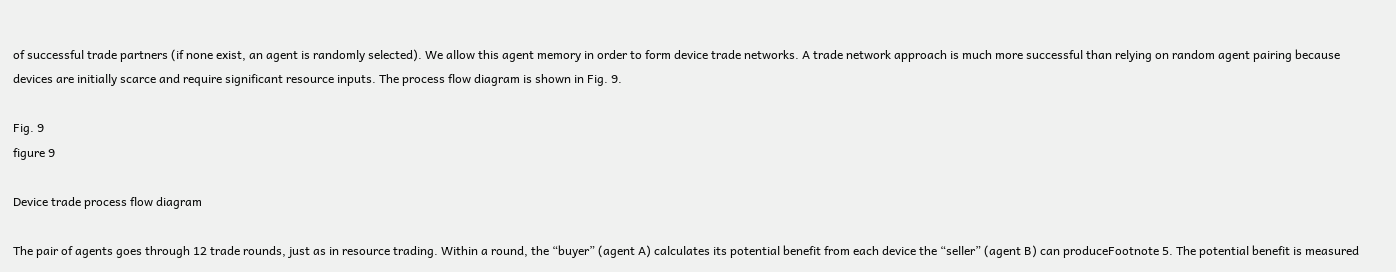of successful trade partners (if none exist, an agent is randomly selected). We allow this agent memory in order to form device trade networks. A trade network approach is much more successful than relying on random agent pairing because devices are initially scarce and require significant resource inputs. The process flow diagram is shown in Fig. 9.

Fig. 9
figure 9

Device trade process flow diagram

The pair of agents goes through 12 trade rounds, just as in resource trading. Within a round, the “buyer” (agent A) calculates its potential benefit from each device the “seller” (agent B) can produceFootnote 5. The potential benefit is measured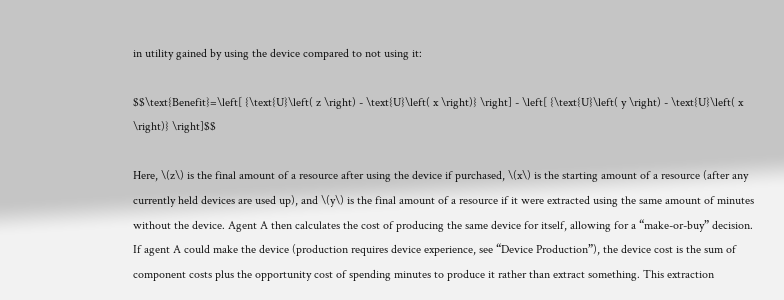in utility gained by using the device compared to not using it:

$$\text{Benefit}=\left[ {\text{U}\left( z \right) - \text{U}\left( x \right)} \right] - \left[ {\text{U}\left( y \right) - \text{U}\left( x \right)} \right]$$

Here, \(z\) is the final amount of a resource after using the device if purchased, \(x\) is the starting amount of a resource (after any currently held devices are used up), and \(y\) is the final amount of a resource if it were extracted using the same amount of minutes without the device. Agent A then calculates the cost of producing the same device for itself, allowing for a “make-or-buy” decision. If agent A could make the device (production requires device experience, see “Device Production”), the device cost is the sum of component costs plus the opportunity cost of spending minutes to produce it rather than extract something. This extraction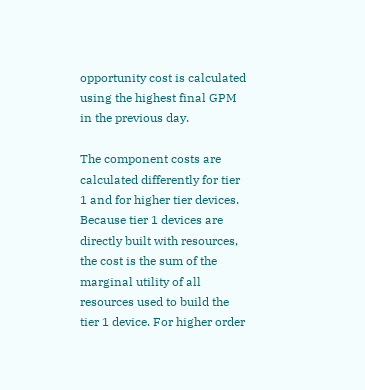opportunity cost is calculated using the highest final GPM in the previous day.

The component costs are calculated differently for tier 1 and for higher tier devices. Because tier 1 devices are directly built with resources, the cost is the sum of the marginal utility of all resources used to build the tier 1 device. For higher order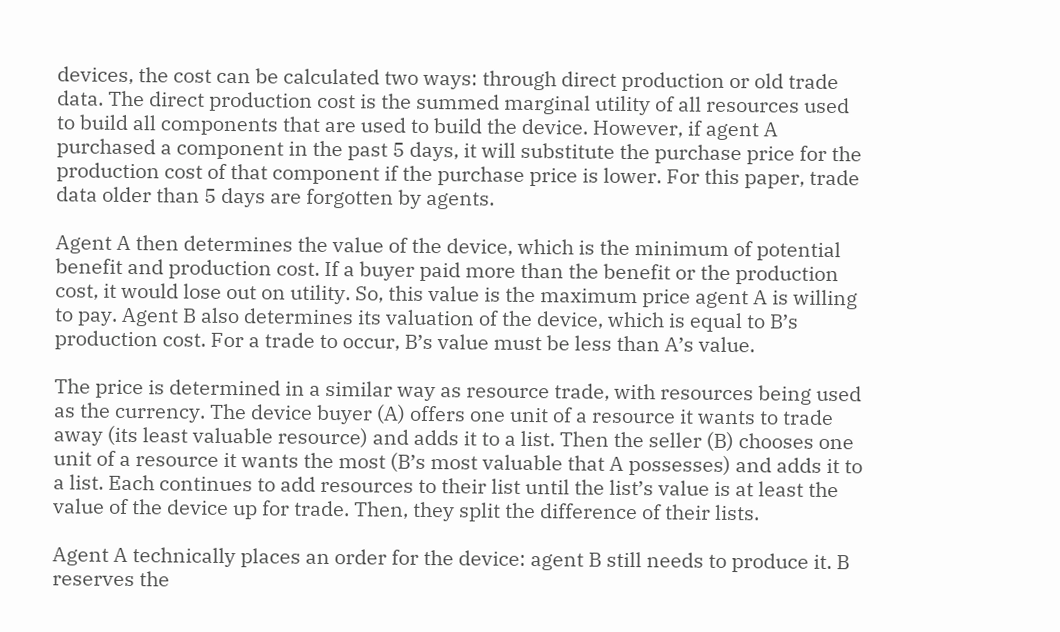devices, the cost can be calculated two ways: through direct production or old trade data. The direct production cost is the summed marginal utility of all resources used to build all components that are used to build the device. However, if agent A purchased a component in the past 5 days, it will substitute the purchase price for the production cost of that component if the purchase price is lower. For this paper, trade data older than 5 days are forgotten by agents.

Agent A then determines the value of the device, which is the minimum of potential benefit and production cost. If a buyer paid more than the benefit or the production cost, it would lose out on utility. So, this value is the maximum price agent A is willing to pay. Agent B also determines its valuation of the device, which is equal to B’s production cost. For a trade to occur, B’s value must be less than A’s value.

The price is determined in a similar way as resource trade, with resources being used as the currency. The device buyer (A) offers one unit of a resource it wants to trade away (its least valuable resource) and adds it to a list. Then the seller (B) chooses one unit of a resource it wants the most (B’s most valuable that A possesses) and adds it to a list. Each continues to add resources to their list until the list’s value is at least the value of the device up for trade. Then, they split the difference of their lists.

Agent A technically places an order for the device: agent B still needs to produce it. B reserves the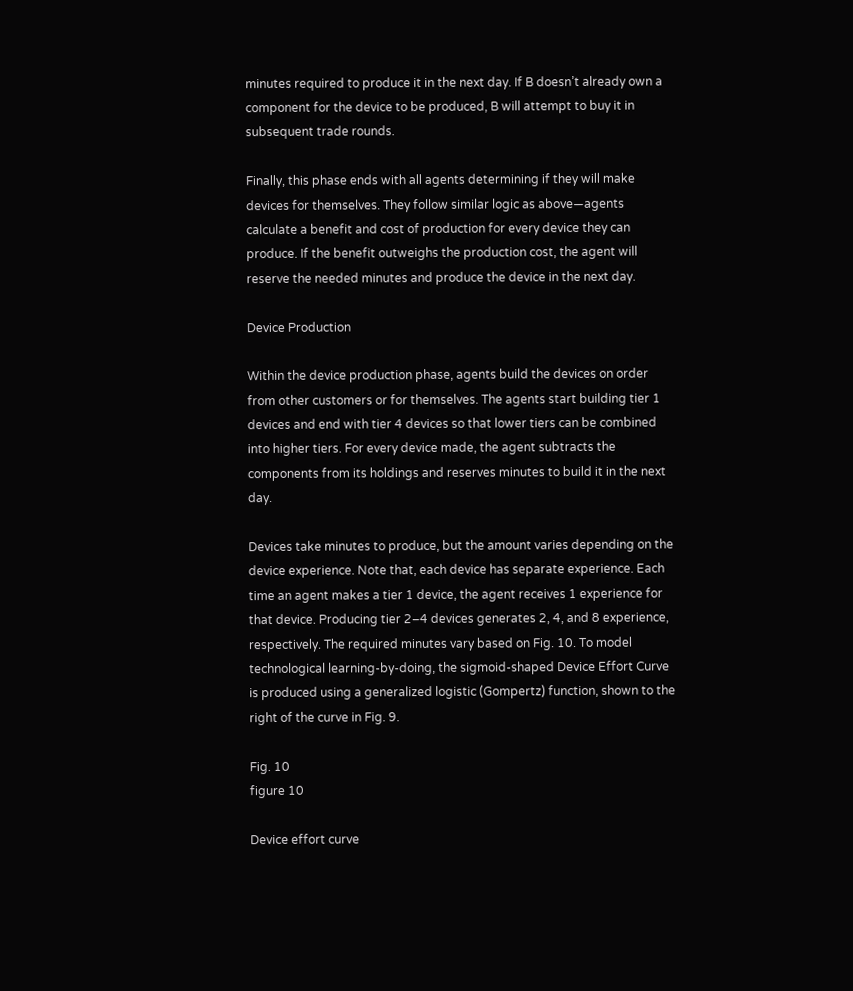minutes required to produce it in the next day. If B doesn’t already own a component for the device to be produced, B will attempt to buy it in subsequent trade rounds.

Finally, this phase ends with all agents determining if they will make devices for themselves. They follow similar logic as above—agents calculate a benefit and cost of production for every device they can produce. If the benefit outweighs the production cost, the agent will reserve the needed minutes and produce the device in the next day.

Device Production

Within the device production phase, agents build the devices on order from other customers or for themselves. The agents start building tier 1 devices and end with tier 4 devices so that lower tiers can be combined into higher tiers. For every device made, the agent subtracts the components from its holdings and reserves minutes to build it in the next day.

Devices take minutes to produce, but the amount varies depending on the device experience. Note that, each device has separate experience. Each time an agent makes a tier 1 device, the agent receives 1 experience for that device. Producing tier 2–4 devices generates 2, 4, and 8 experience, respectively. The required minutes vary based on Fig. 10. To model technological learning-by-doing, the sigmoid-shaped Device Effort Curve is produced using a generalized logistic (Gompertz) function, shown to the right of the curve in Fig. 9.

Fig. 10
figure 10

Device effort curve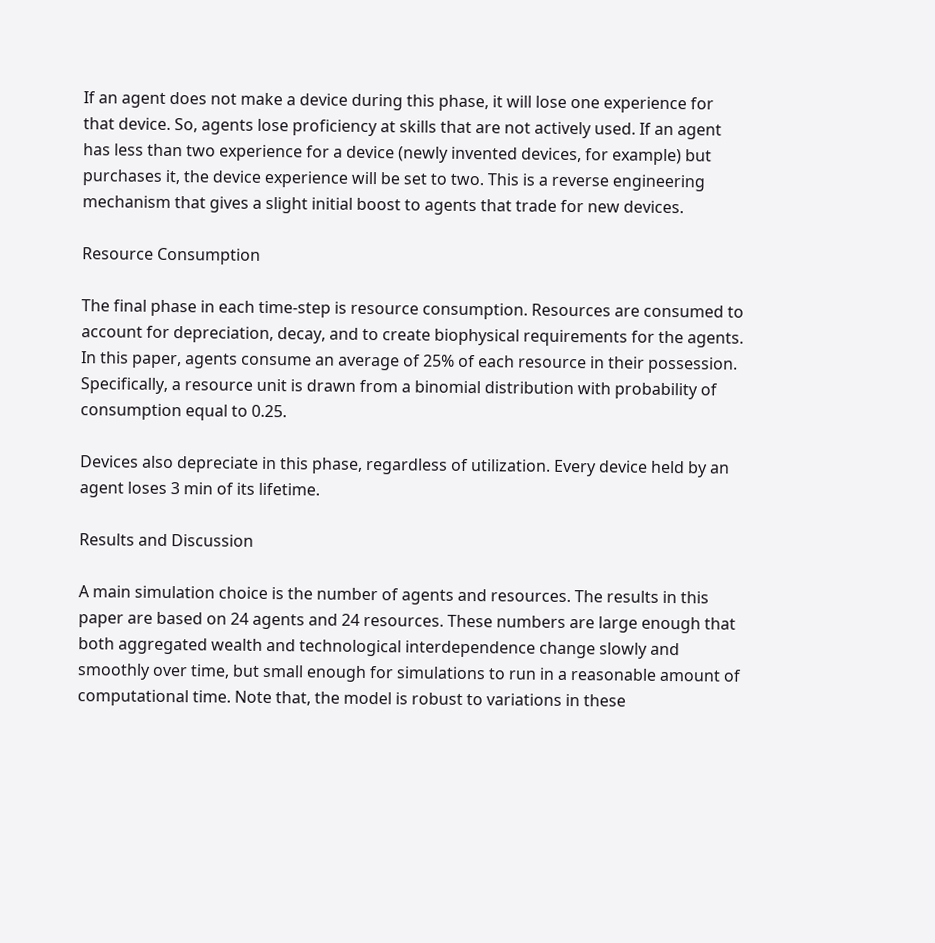If an agent does not make a device during this phase, it will lose one experience for that device. So, agents lose proficiency at skills that are not actively used. If an agent has less than two experience for a device (newly invented devices, for example) but purchases it, the device experience will be set to two. This is a reverse engineering mechanism that gives a slight initial boost to agents that trade for new devices.

Resource Consumption

The final phase in each time-step is resource consumption. Resources are consumed to account for depreciation, decay, and to create biophysical requirements for the agents. In this paper, agents consume an average of 25% of each resource in their possession. Specifically, a resource unit is drawn from a binomial distribution with probability of consumption equal to 0.25.

Devices also depreciate in this phase, regardless of utilization. Every device held by an agent loses 3 min of its lifetime.

Results and Discussion

A main simulation choice is the number of agents and resources. The results in this paper are based on 24 agents and 24 resources. These numbers are large enough that both aggregated wealth and technological interdependence change slowly and smoothly over time, but small enough for simulations to run in a reasonable amount of computational time. Note that, the model is robust to variations in these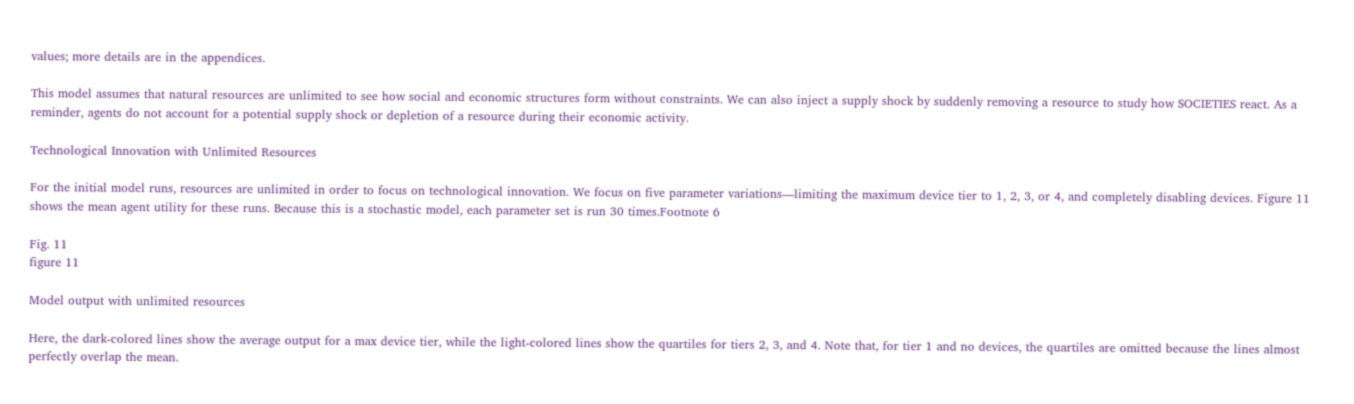values; more details are in the appendices.

This model assumes that natural resources are unlimited to see how social and economic structures form without constraints. We can also inject a supply shock by suddenly removing a resource to study how SOCIETIES react. As a reminder, agents do not account for a potential supply shock or depletion of a resource during their economic activity.

Technological Innovation with Unlimited Resources

For the initial model runs, resources are unlimited in order to focus on technological innovation. We focus on five parameter variations—limiting the maximum device tier to 1, 2, 3, or 4, and completely disabling devices. Figure 11 shows the mean agent utility for these runs. Because this is a stochastic model, each parameter set is run 30 times.Footnote 6

Fig. 11
figure 11

Model output with unlimited resources

Here, the dark-colored lines show the average output for a max device tier, while the light-colored lines show the quartiles for tiers 2, 3, and 4. Note that, for tier 1 and no devices, the quartiles are omitted because the lines almost perfectly overlap the mean.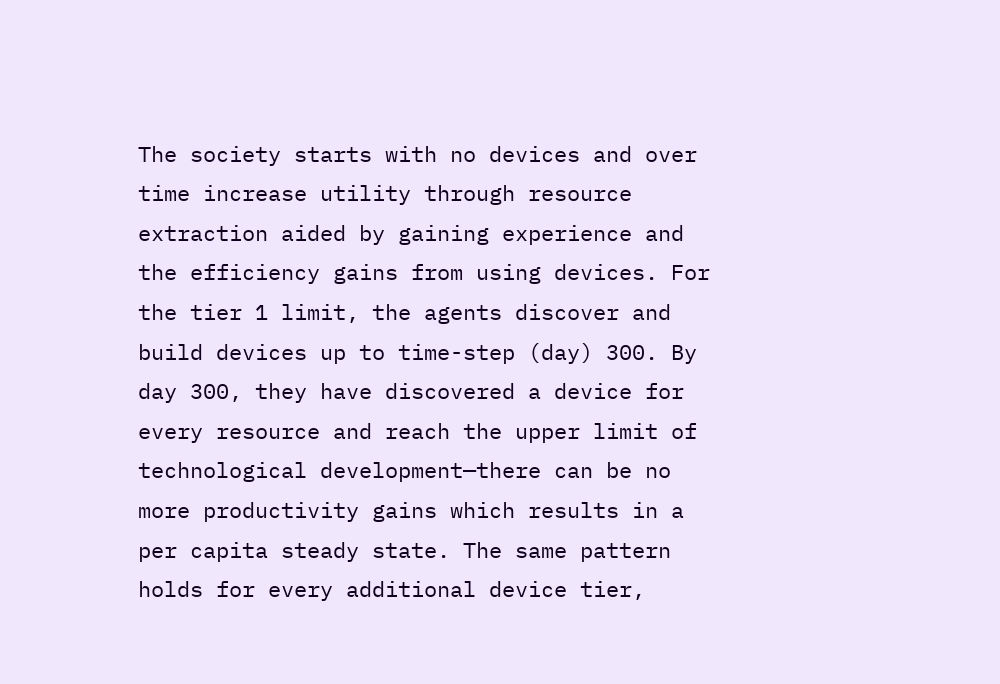The society starts with no devices and over time increase utility through resource extraction aided by gaining experience and the efficiency gains from using devices. For the tier 1 limit, the agents discover and build devices up to time-step (day) 300. By day 300, they have discovered a device for every resource and reach the upper limit of technological development—there can be no more productivity gains which results in a per capita steady state. The same pattern holds for every additional device tier,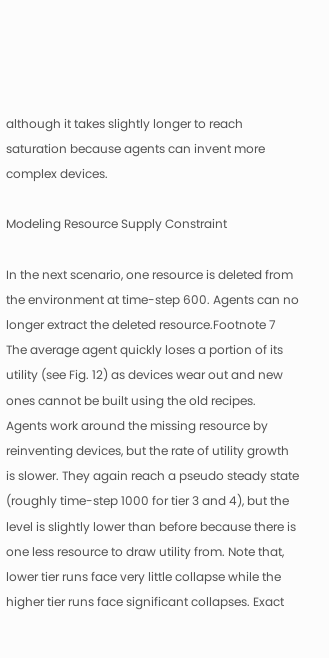although it takes slightly longer to reach saturation because agents can invent more complex devices.

Modeling Resource Supply Constraint

In the next scenario, one resource is deleted from the environment at time-step 600. Agents can no longer extract the deleted resource.Footnote 7 The average agent quickly loses a portion of its utility (see Fig. 12) as devices wear out and new ones cannot be built using the old recipes. Agents work around the missing resource by reinventing devices, but the rate of utility growth is slower. They again reach a pseudo steady state (roughly time-step 1000 for tier 3 and 4), but the level is slightly lower than before because there is one less resource to draw utility from. Note that, lower tier runs face very little collapse while the higher tier runs face significant collapses. Exact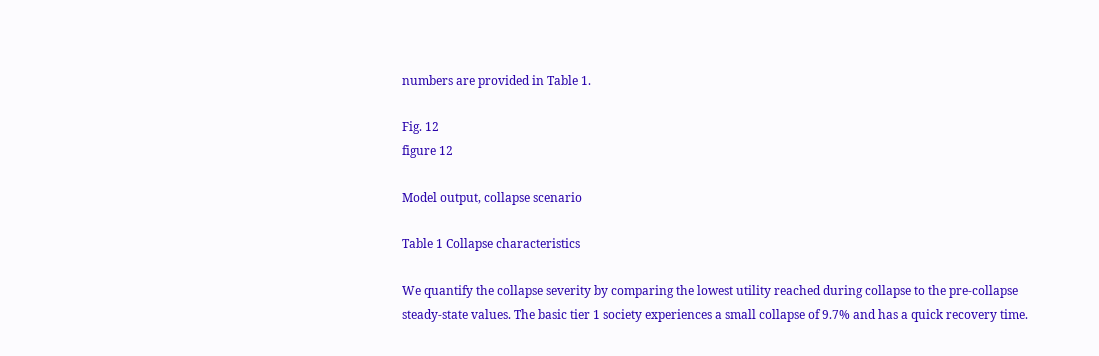numbers are provided in Table 1.

Fig. 12
figure 12

Model output, collapse scenario

Table 1 Collapse characteristics

We quantify the collapse severity by comparing the lowest utility reached during collapse to the pre-collapse steady-state values. The basic tier 1 society experiences a small collapse of 9.7% and has a quick recovery time.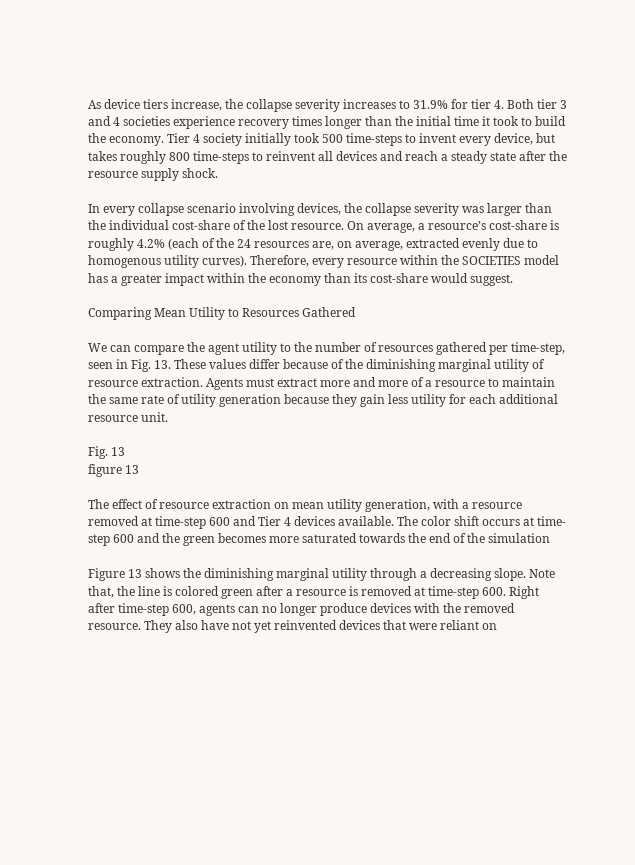As device tiers increase, the collapse severity increases to 31.9% for tier 4. Both tier 3 and 4 societies experience recovery times longer than the initial time it took to build the economy. Tier 4 society initially took 500 time-steps to invent every device, but takes roughly 800 time-steps to reinvent all devices and reach a steady state after the resource supply shock.

In every collapse scenario involving devices, the collapse severity was larger than the individual cost-share of the lost resource. On average, a resource’s cost-share is roughly 4.2% (each of the 24 resources are, on average, extracted evenly due to homogenous utility curves). Therefore, every resource within the SOCIETIES model has a greater impact within the economy than its cost-share would suggest.

Comparing Mean Utility to Resources Gathered

We can compare the agent utility to the number of resources gathered per time-step, seen in Fig. 13. These values differ because of the diminishing marginal utility of resource extraction. Agents must extract more and more of a resource to maintain the same rate of utility generation because they gain less utility for each additional resource unit.

Fig. 13
figure 13

The effect of resource extraction on mean utility generation, with a resource removed at time-step 600 and Tier 4 devices available. The color shift occurs at time-step 600 and the green becomes more saturated towards the end of the simulation

Figure 13 shows the diminishing marginal utility through a decreasing slope. Note that, the line is colored green after a resource is removed at time-step 600. Right after time-step 600, agents can no longer produce devices with the removed resource. They also have not yet reinvented devices that were reliant on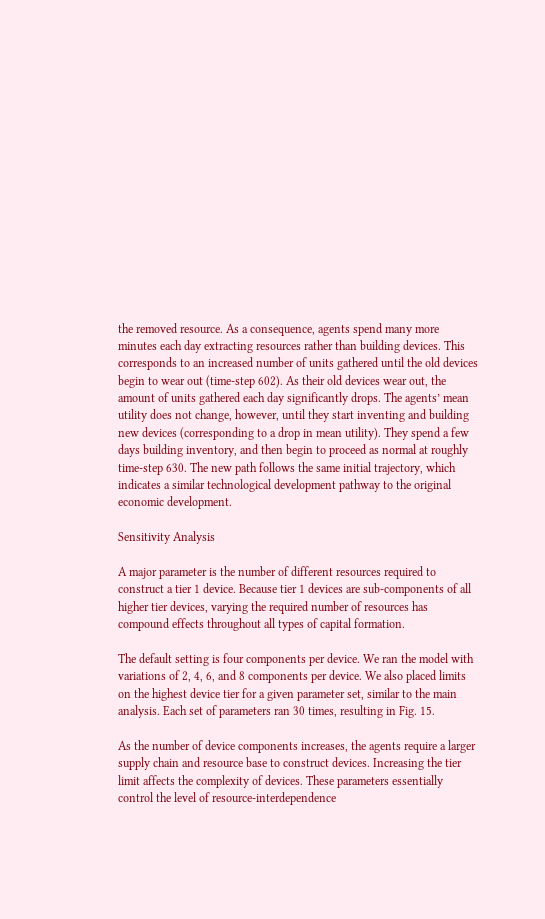the removed resource. As a consequence, agents spend many more minutes each day extracting resources rather than building devices. This corresponds to an increased number of units gathered until the old devices begin to wear out (time-step 602). As their old devices wear out, the amount of units gathered each day significantly drops. The agents’ mean utility does not change, however, until they start inventing and building new devices (corresponding to a drop in mean utility). They spend a few days building inventory, and then begin to proceed as normal at roughly time-step 630. The new path follows the same initial trajectory, which indicates a similar technological development pathway to the original economic development.

Sensitivity Analysis

A major parameter is the number of different resources required to construct a tier 1 device. Because tier 1 devices are sub-components of all higher tier devices, varying the required number of resources has compound effects throughout all types of capital formation.

The default setting is four components per device. We ran the model with variations of 2, 4, 6, and 8 components per device. We also placed limits on the highest device tier for a given parameter set, similar to the main analysis. Each set of parameters ran 30 times, resulting in Fig. 15.

As the number of device components increases, the agents require a larger supply chain and resource base to construct devices. Increasing the tier limit affects the complexity of devices. These parameters essentially control the level of resource-interdependence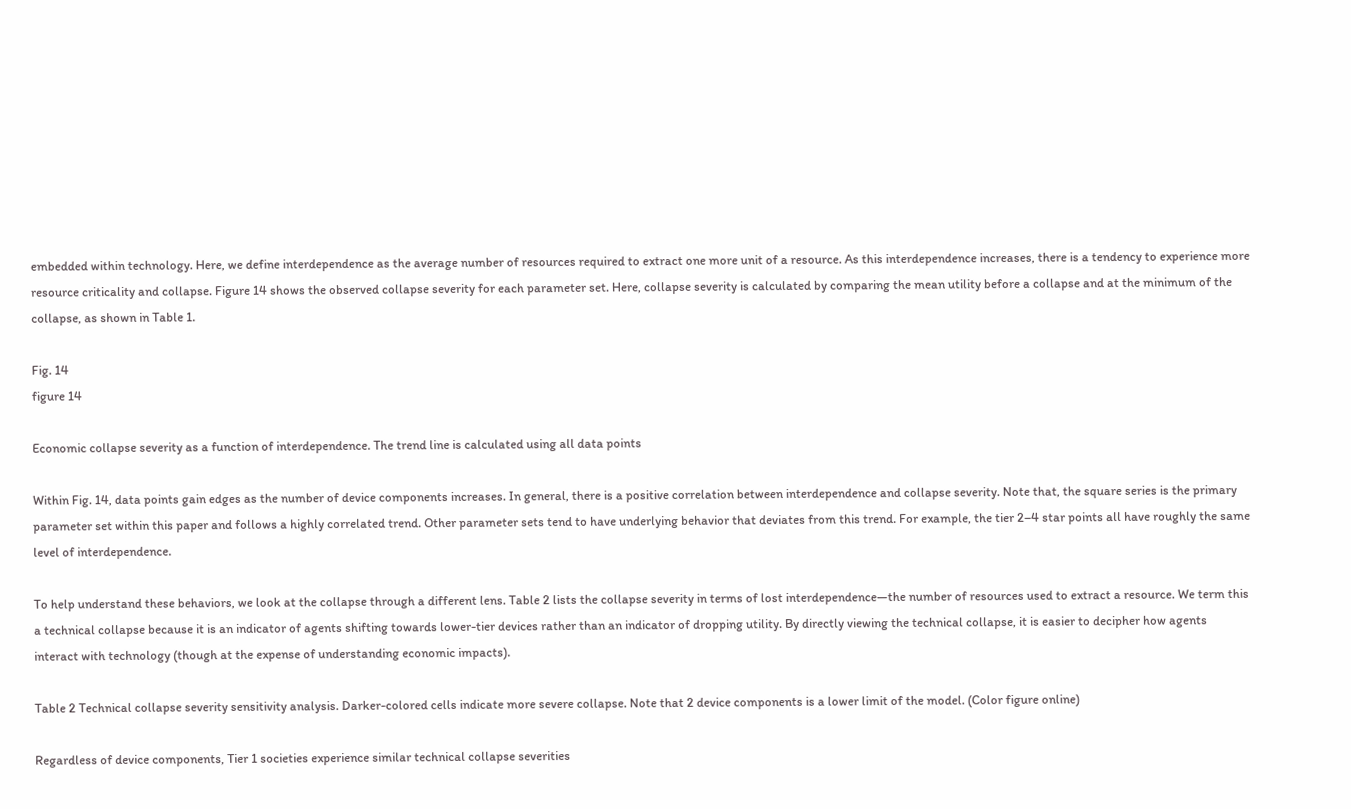embedded within technology. Here, we define interdependence as the average number of resources required to extract one more unit of a resource. As this interdependence increases, there is a tendency to experience more resource criticality and collapse. Figure 14 shows the observed collapse severity for each parameter set. Here, collapse severity is calculated by comparing the mean utility before a collapse and at the minimum of the collapse, as shown in Table 1.

Fig. 14
figure 14

Economic collapse severity as a function of interdependence. The trend line is calculated using all data points

Within Fig. 14, data points gain edges as the number of device components increases. In general, there is a positive correlation between interdependence and collapse severity. Note that, the square series is the primary parameter set within this paper and follows a highly correlated trend. Other parameter sets tend to have underlying behavior that deviates from this trend. For example, the tier 2–4 star points all have roughly the same level of interdependence.

To help understand these behaviors, we look at the collapse through a different lens. Table 2 lists the collapse severity in terms of lost interdependence—the number of resources used to extract a resource. We term this a technical collapse because it is an indicator of agents shifting towards lower-tier devices rather than an indicator of dropping utility. By directly viewing the technical collapse, it is easier to decipher how agents interact with technology (though at the expense of understanding economic impacts).

Table 2 Technical collapse severity sensitivity analysis. Darker-colored cells indicate more severe collapse. Note that 2 device components is a lower limit of the model. (Color figure online)

Regardless of device components, Tier 1 societies experience similar technical collapse severities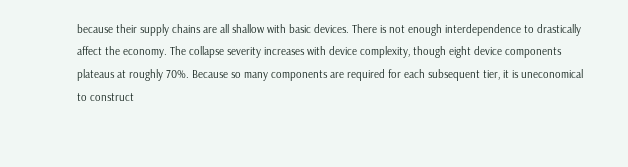because their supply chains are all shallow with basic devices. There is not enough interdependence to drastically affect the economy. The collapse severity increases with device complexity, though eight device components plateaus at roughly 70%. Because so many components are required for each subsequent tier, it is uneconomical to construct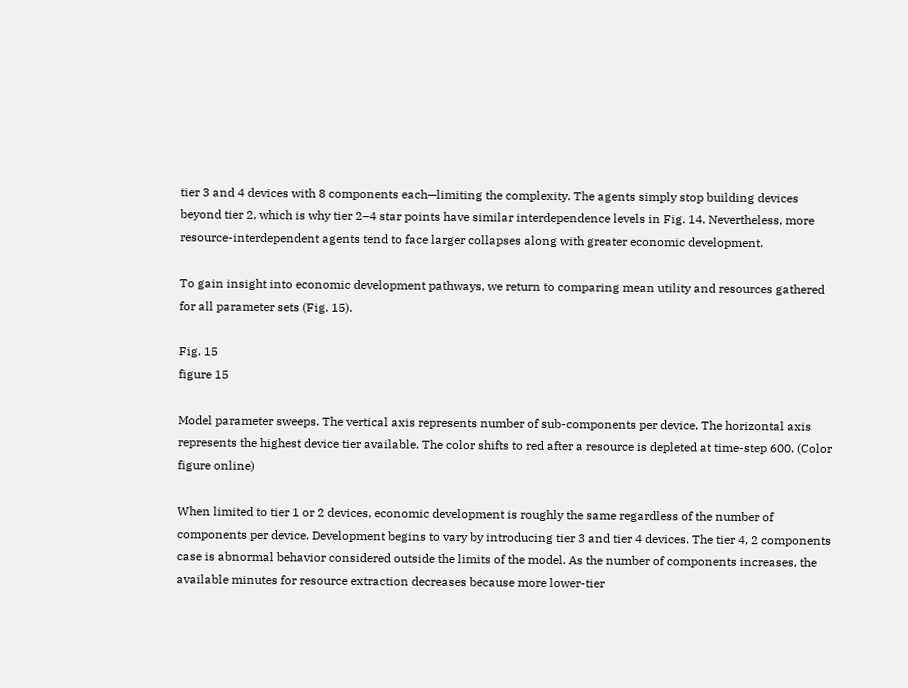tier 3 and 4 devices with 8 components each—limiting the complexity. The agents simply stop building devices beyond tier 2, which is why tier 2–4 star points have similar interdependence levels in Fig. 14. Nevertheless, more resource-interdependent agents tend to face larger collapses along with greater economic development.

To gain insight into economic development pathways, we return to comparing mean utility and resources gathered for all parameter sets (Fig. 15).

Fig. 15
figure 15

Model parameter sweeps. The vertical axis represents number of sub-components per device. The horizontal axis represents the highest device tier available. The color shifts to red after a resource is depleted at time-step 600. (Color figure online)

When limited to tier 1 or 2 devices, economic development is roughly the same regardless of the number of components per device. Development begins to vary by introducing tier 3 and tier 4 devices. The tier 4, 2 components case is abnormal behavior considered outside the limits of the model. As the number of components increases, the available minutes for resource extraction decreases because more lower-tier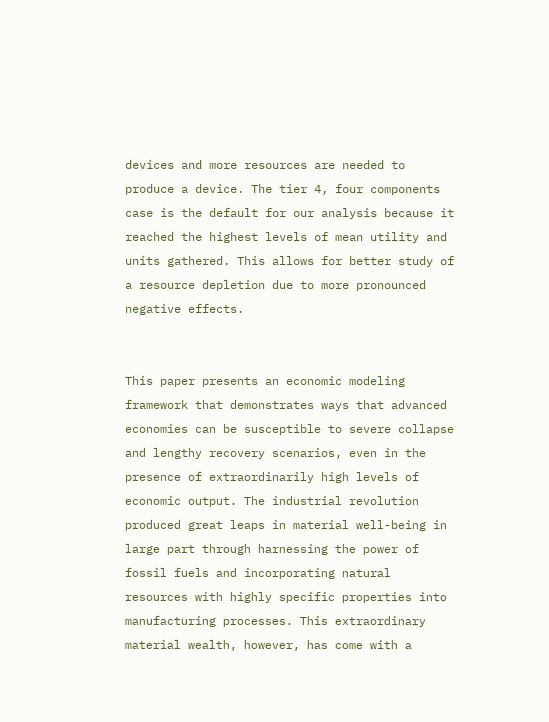devices and more resources are needed to produce a device. The tier 4, four components case is the default for our analysis because it reached the highest levels of mean utility and units gathered. This allows for better study of a resource depletion due to more pronounced negative effects.


This paper presents an economic modeling framework that demonstrates ways that advanced economies can be susceptible to severe collapse and lengthy recovery scenarios, even in the presence of extraordinarily high levels of economic output. The industrial revolution produced great leaps in material well-being in large part through harnessing the power of fossil fuels and incorporating natural resources with highly specific properties into manufacturing processes. This extraordinary material wealth, however, has come with a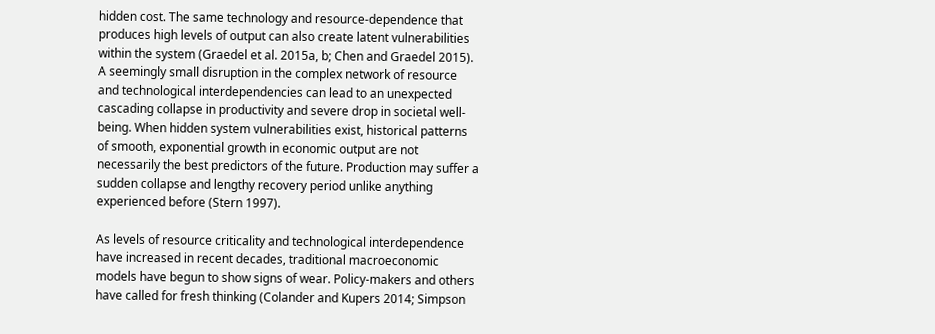hidden cost. The same technology and resource-dependence that produces high levels of output can also create latent vulnerabilities within the system (Graedel et al. 2015a, b; Chen and Graedel 2015). A seemingly small disruption in the complex network of resource and technological interdependencies can lead to an unexpected cascading collapse in productivity and severe drop in societal well-being. When hidden system vulnerabilities exist, historical patterns of smooth, exponential growth in economic output are not necessarily the best predictors of the future. Production may suffer a sudden collapse and lengthy recovery period unlike anything experienced before (Stern 1997).

As levels of resource criticality and technological interdependence have increased in recent decades, traditional macroeconomic models have begun to show signs of wear. Policy-makers and others have called for fresh thinking (Colander and Kupers 2014; Simpson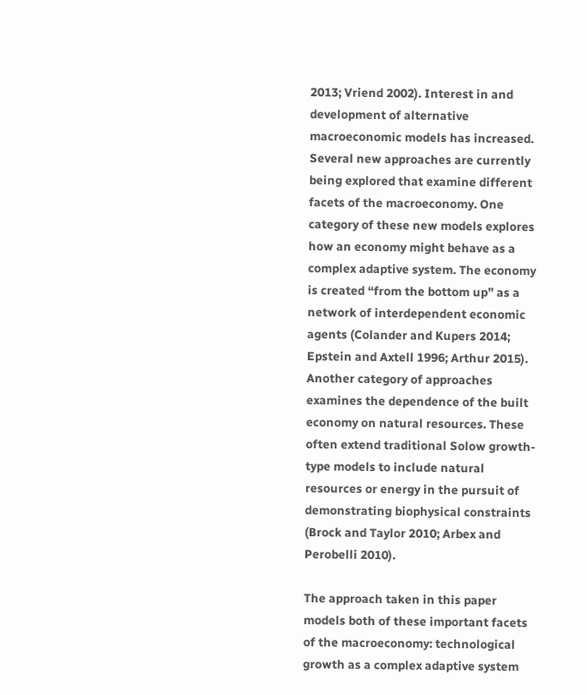2013; Vriend 2002). Interest in and development of alternative macroeconomic models has increased. Several new approaches are currently being explored that examine different facets of the macroeconomy. One category of these new models explores how an economy might behave as a complex adaptive system. The economy is created “from the bottom up” as a network of interdependent economic agents (Colander and Kupers 2014; Epstein and Axtell 1996; Arthur 2015). Another category of approaches examines the dependence of the built economy on natural resources. These often extend traditional Solow growth-type models to include natural resources or energy in the pursuit of demonstrating biophysical constraints (Brock and Taylor 2010; Arbex and Perobelli 2010).

The approach taken in this paper models both of these important facets of the macroeconomy: technological growth as a complex adaptive system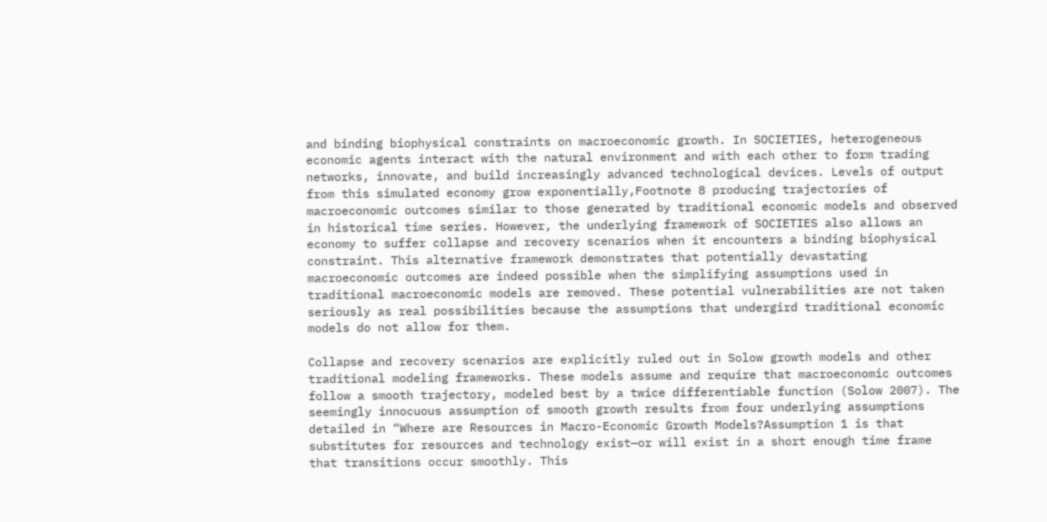and binding biophysical constraints on macroeconomic growth. In SOCIETIES, heterogeneous economic agents interact with the natural environment and with each other to form trading networks, innovate, and build increasingly advanced technological devices. Levels of output from this simulated economy grow exponentially,Footnote 8 producing trajectories of macroeconomic outcomes similar to those generated by traditional economic models and observed in historical time series. However, the underlying framework of SOCIETIES also allows an economy to suffer collapse and recovery scenarios when it encounters a binding biophysical constraint. This alternative framework demonstrates that potentially devastating macroeconomic outcomes are indeed possible when the simplifying assumptions used in traditional macroeconomic models are removed. These potential vulnerabilities are not taken seriously as real possibilities because the assumptions that undergird traditional economic models do not allow for them.

Collapse and recovery scenarios are explicitly ruled out in Solow growth models and other traditional modeling frameworks. These models assume and require that macroeconomic outcomes follow a smooth trajectory, modeled best by a twice differentiable function (Solow 2007). The seemingly innocuous assumption of smooth growth results from four underlying assumptions detailed in “Where are Resources in Macro-Economic Growth Models?Assumption 1 is that substitutes for resources and technology exist—or will exist in a short enough time frame that transitions occur smoothly. This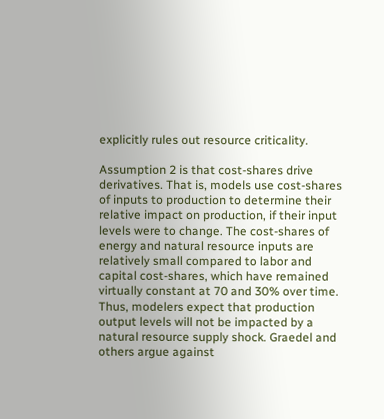explicitly rules out resource criticality.

Assumption 2 is that cost-shares drive derivatives. That is, models use cost-shares of inputs to production to determine their relative impact on production, if their input levels were to change. The cost-shares of energy and natural resource inputs are relatively small compared to labor and capital cost-shares, which have remained virtually constant at 70 and 30% over time. Thus, modelers expect that production output levels will not be impacted by a natural resource supply shock. Graedel and others argue against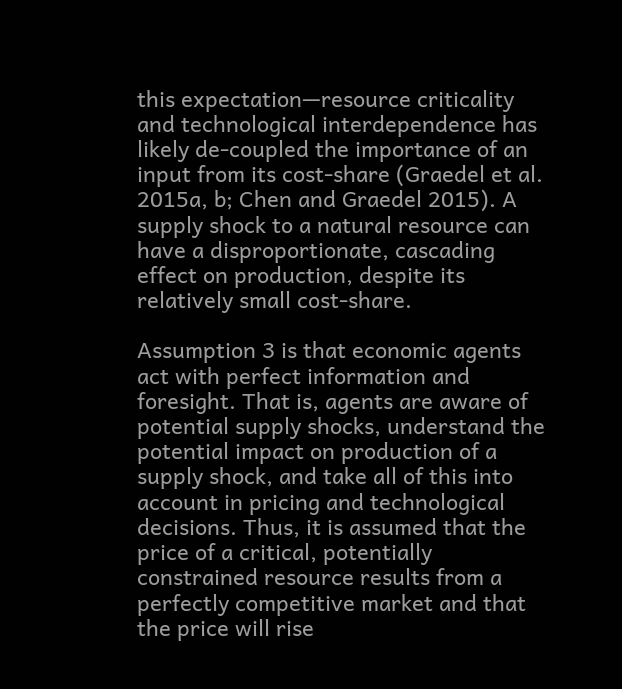this expectation—resource criticality and technological interdependence has likely de-coupled the importance of an input from its cost-share (Graedel et al. 2015a, b; Chen and Graedel 2015). A supply shock to a natural resource can have a disproportionate, cascading effect on production, despite its relatively small cost-share.

Assumption 3 is that economic agents act with perfect information and foresight. That is, agents are aware of potential supply shocks, understand the potential impact on production of a supply shock, and take all of this into account in pricing and technological decisions. Thus, it is assumed that the price of a critical, potentially constrained resource results from a perfectly competitive market and that the price will rise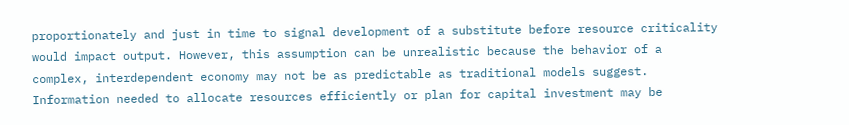proportionately and just in time to signal development of a substitute before resource criticality would impact output. However, this assumption can be unrealistic because the behavior of a complex, interdependent economy may not be as predictable as traditional models suggest. Information needed to allocate resources efficiently or plan for capital investment may be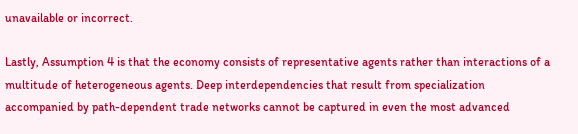unavailable or incorrect.

Lastly, Assumption 4 is that the economy consists of representative agents rather than interactions of a multitude of heterogeneous agents. Deep interdependencies that result from specialization accompanied by path-dependent trade networks cannot be captured in even the most advanced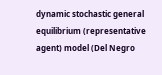dynamic stochastic general equilibrium (representative agent) model (Del Negro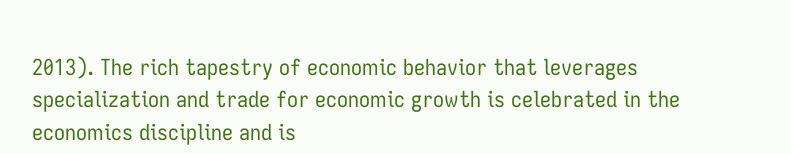2013). The rich tapestry of economic behavior that leverages specialization and trade for economic growth is celebrated in the economics discipline and is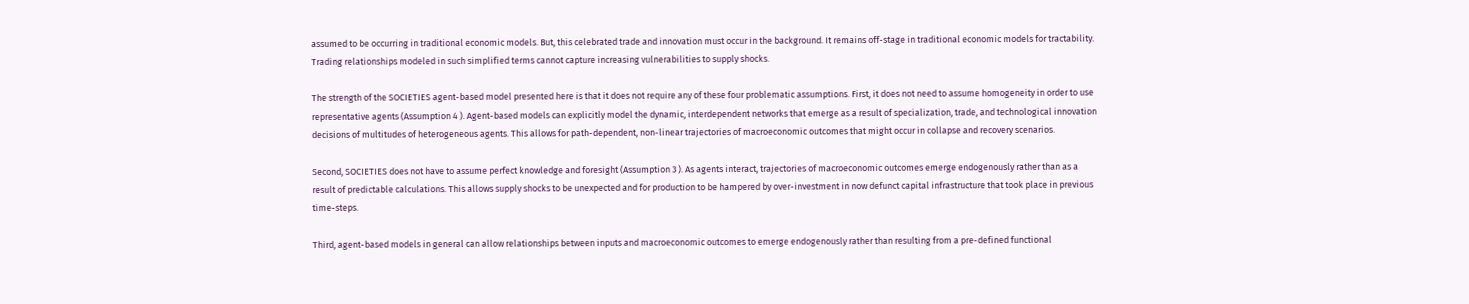assumed to be occurring in traditional economic models. But, this celebrated trade and innovation must occur in the background. It remains off-stage in traditional economic models for tractability. Trading relationships modeled in such simplified terms cannot capture increasing vulnerabilities to supply shocks.

The strength of the SOCIETIES agent-based model presented here is that it does not require any of these four problematic assumptions. First, it does not need to assume homogeneity in order to use representative agents (Assumption 4 ). Agent-based models can explicitly model the dynamic, interdependent networks that emerge as a result of specialization, trade, and technological innovation decisions of multitudes of heterogeneous agents. This allows for path-dependent, non-linear trajectories of macroeconomic outcomes that might occur in collapse and recovery scenarios.

Second, SOCIETIES does not have to assume perfect knowledge and foresight (Assumption 3 ). As agents interact, trajectories of macroeconomic outcomes emerge endogenously rather than as a result of predictable calculations. This allows supply shocks to be unexpected and for production to be hampered by over-investment in now defunct capital infrastructure that took place in previous time-steps.

Third, agent-based models in general can allow relationships between inputs and macroeconomic outcomes to emerge endogenously rather than resulting from a pre-defined functional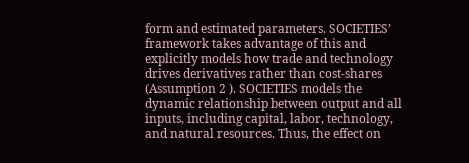form and estimated parameters. SOCIETIES’ framework takes advantage of this and explicitly models how trade and technology drives derivatives rather than cost-shares (Assumption 2 ). SOCIETIES models the dynamic relationship between output and all inputs, including capital, labor, technology, and natural resources. Thus, the effect on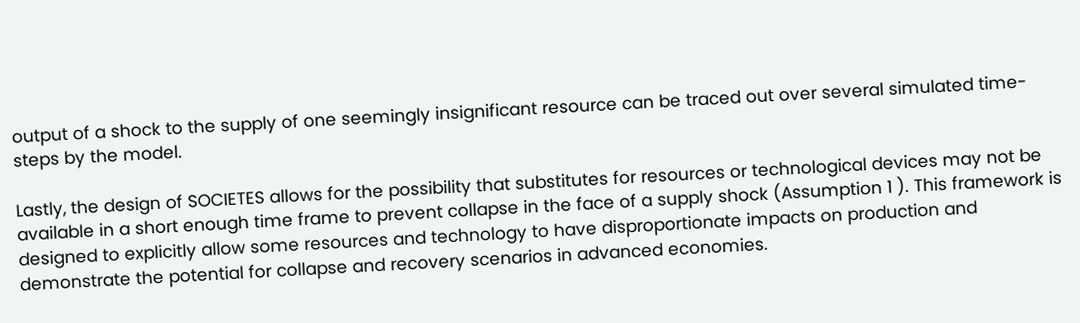output of a shock to the supply of one seemingly insignificant resource can be traced out over several simulated time-steps by the model.

Lastly, the design of SOCIETES allows for the possibility that substitutes for resources or technological devices may not be available in a short enough time frame to prevent collapse in the face of a supply shock (Assumption 1 ). This framework is designed to explicitly allow some resources and technology to have disproportionate impacts on production and demonstrate the potential for collapse and recovery scenarios in advanced economies.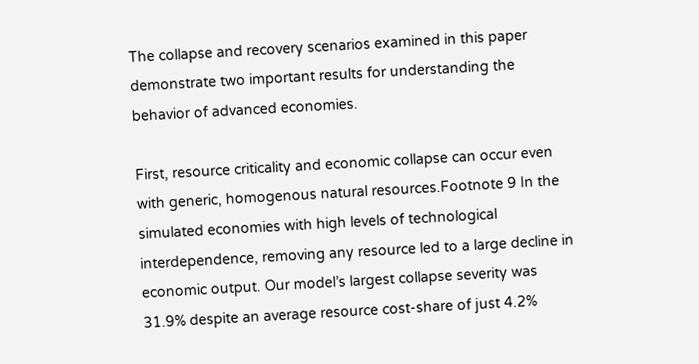The collapse and recovery scenarios examined in this paper demonstrate two important results for understanding the behavior of advanced economies.

First, resource criticality and economic collapse can occur even with generic, homogenous natural resources.Footnote 9 In the simulated economies with high levels of technological interdependence, removing any resource led to a large decline in economic output. Our model’s largest collapse severity was 31.9% despite an average resource cost-share of just 4.2%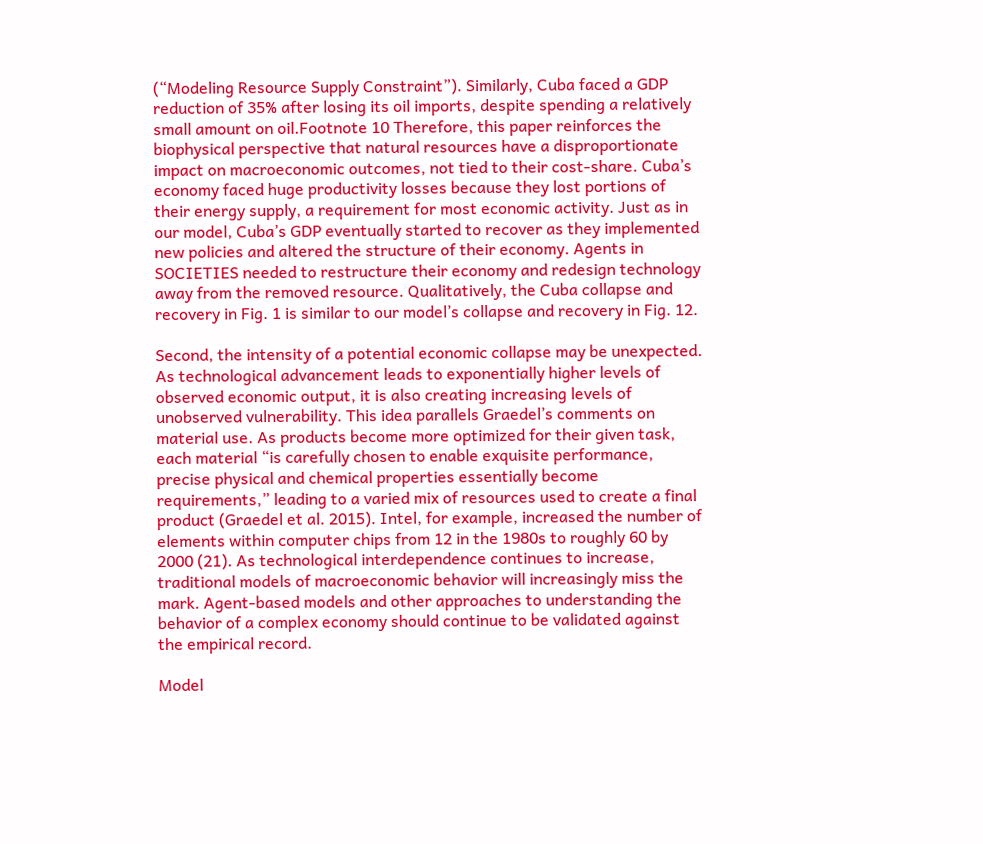(“Modeling Resource Supply Constraint”). Similarly, Cuba faced a GDP reduction of 35% after losing its oil imports, despite spending a relatively small amount on oil.Footnote 10 Therefore, this paper reinforces the biophysical perspective that natural resources have a disproportionate impact on macroeconomic outcomes, not tied to their cost-share. Cuba’s economy faced huge productivity losses because they lost portions of their energy supply, a requirement for most economic activity. Just as in our model, Cuba’s GDP eventually started to recover as they implemented new policies and altered the structure of their economy. Agents in SOCIETIES needed to restructure their economy and redesign technology away from the removed resource. Qualitatively, the Cuba collapse and recovery in Fig. 1 is similar to our model’s collapse and recovery in Fig. 12.

Second, the intensity of a potential economic collapse may be unexpected. As technological advancement leads to exponentially higher levels of observed economic output, it is also creating increasing levels of unobserved vulnerability. This idea parallels Graedel’s comments on material use. As products become more optimized for their given task, each material “is carefully chosen to enable exquisite performance, precise physical and chemical properties essentially become requirements,” leading to a varied mix of resources used to create a final product (Graedel et al. 2015). Intel, for example, increased the number of elements within computer chips from 12 in the 1980s to roughly 60 by 2000 (21). As technological interdependence continues to increase, traditional models of macroeconomic behavior will increasingly miss the mark. Agent-based models and other approaches to understanding the behavior of a complex economy should continue to be validated against the empirical record.

Model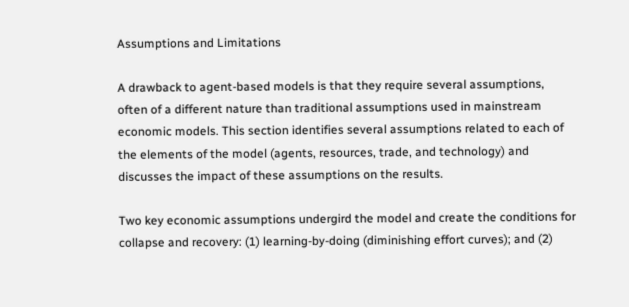Assumptions and Limitations

A drawback to agent-based models is that they require several assumptions, often of a different nature than traditional assumptions used in mainstream economic models. This section identifies several assumptions related to each of the elements of the model (agents, resources, trade, and technology) and discusses the impact of these assumptions on the results.

Two key economic assumptions undergird the model and create the conditions for collapse and recovery: (1) learning-by-doing (diminishing effort curves); and (2)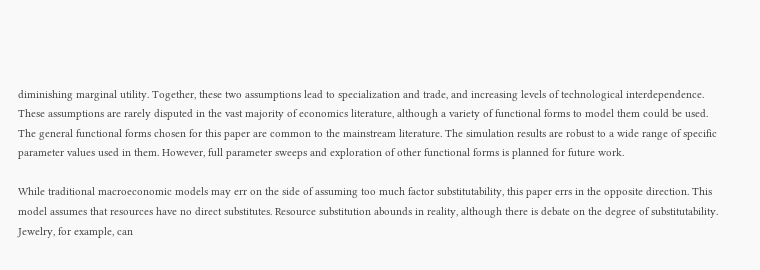diminishing marginal utility. Together, these two assumptions lead to specialization and trade, and increasing levels of technological interdependence. These assumptions are rarely disputed in the vast majority of economics literature, although a variety of functional forms to model them could be used. The general functional forms chosen for this paper are common to the mainstream literature. The simulation results are robust to a wide range of specific parameter values used in them. However, full parameter sweeps and exploration of other functional forms is planned for future work.

While traditional macroeconomic models may err on the side of assuming too much factor substitutability, this paper errs in the opposite direction. This model assumes that resources have no direct substitutes. Resource substitution abounds in reality, although there is debate on the degree of substitutability. Jewelry, for example, can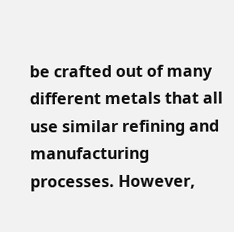be crafted out of many different metals that all use similar refining and manufacturing processes. However,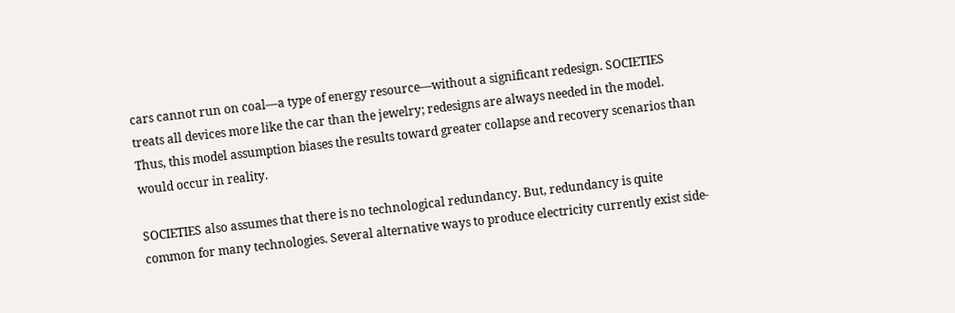cars cannot run on coal—a type of energy resource—without a significant redesign. SOCIETIES treats all devices more like the car than the jewelry; redesigns are always needed in the model. Thus, this model assumption biases the results toward greater collapse and recovery scenarios than would occur in reality.

SOCIETIES also assumes that there is no technological redundancy. But, redundancy is quite common for many technologies. Several alternative ways to produce electricity currently exist side-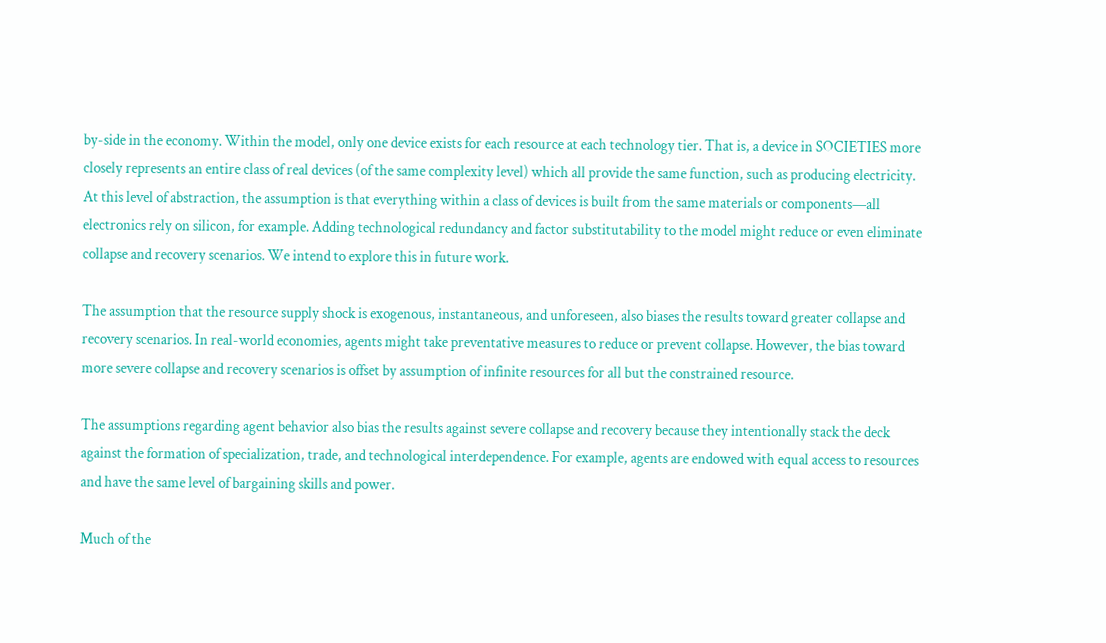by-side in the economy. Within the model, only one device exists for each resource at each technology tier. That is, a device in SOCIETIES more closely represents an entire class of real devices (of the same complexity level) which all provide the same function, such as producing electricity. At this level of abstraction, the assumption is that everything within a class of devices is built from the same materials or components—all electronics rely on silicon, for example. Adding technological redundancy and factor substitutability to the model might reduce or even eliminate collapse and recovery scenarios. We intend to explore this in future work.

The assumption that the resource supply shock is exogenous, instantaneous, and unforeseen, also biases the results toward greater collapse and recovery scenarios. In real-world economies, agents might take preventative measures to reduce or prevent collapse. However, the bias toward more severe collapse and recovery scenarios is offset by assumption of infinite resources for all but the constrained resource.

The assumptions regarding agent behavior also bias the results against severe collapse and recovery because they intentionally stack the deck against the formation of specialization, trade, and technological interdependence. For example, agents are endowed with equal access to resources and have the same level of bargaining skills and power.

Much of the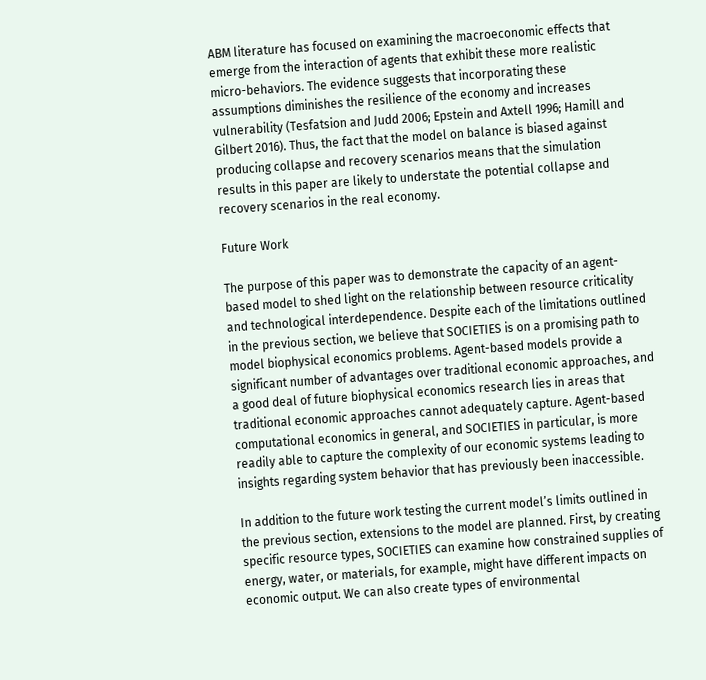ABM literature has focused on examining the macroeconomic effects that emerge from the interaction of agents that exhibit these more realistic micro-behaviors. The evidence suggests that incorporating these assumptions diminishes the resilience of the economy and increases vulnerability (Tesfatsion and Judd 2006; Epstein and Axtell 1996; Hamill and Gilbert 2016). Thus, the fact that the model on balance is biased against producing collapse and recovery scenarios means that the simulation results in this paper are likely to understate the potential collapse and recovery scenarios in the real economy.

Future Work

The purpose of this paper was to demonstrate the capacity of an agent-based model to shed light on the relationship between resource criticality and technological interdependence. Despite each of the limitations outlined in the previous section, we believe that SOCIETIES is on a promising path to model biophysical economics problems. Agent-based models provide a significant number of advantages over traditional economic approaches, and a good deal of future biophysical economics research lies in areas that traditional economic approaches cannot adequately capture. Agent-based computational economics in general, and SOCIETIES in particular, is more readily able to capture the complexity of our economic systems leading to insights regarding system behavior that has previously been inaccessible.

In addition to the future work testing the current model’s limits outlined in the previous section, extensions to the model are planned. First, by creating specific resource types, SOCIETIES can examine how constrained supplies of energy, water, or materials, for example, might have different impacts on economic output. We can also create types of environmental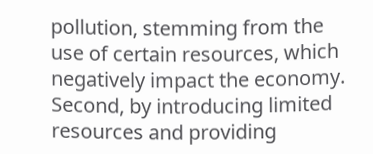pollution, stemming from the use of certain resources, which negatively impact the economy. Second, by introducing limited resources and providing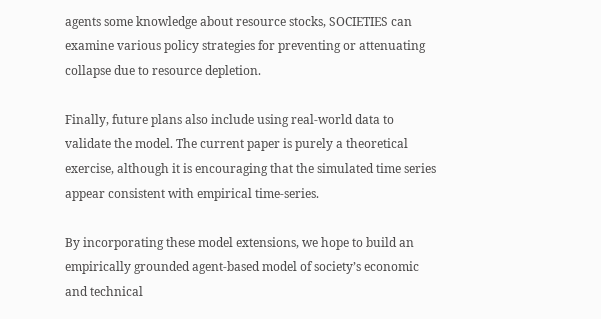agents some knowledge about resource stocks, SOCIETIES can examine various policy strategies for preventing or attenuating collapse due to resource depletion.

Finally, future plans also include using real-world data to validate the model. The current paper is purely a theoretical exercise, although it is encouraging that the simulated time series appear consistent with empirical time-series.

By incorporating these model extensions, we hope to build an empirically grounded agent-based model of society’s economic and technical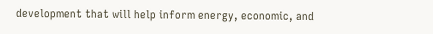development that will help inform energy, economic, and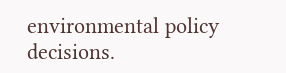environmental policy decisions.